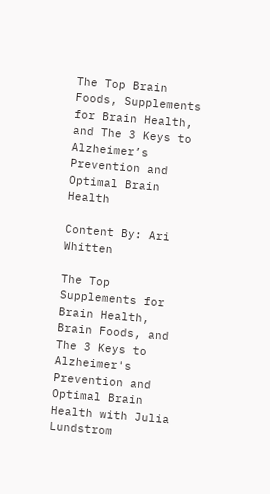The Top Brain Foods, Supplements for Brain Health, and The 3 Keys to Alzheimer’s Prevention and Optimal Brain Health

Content By: Ari Whitten

The Top Supplements for Brain Health, Brain Foods, and The 3 Keys to Alzheimer's Prevention and Optimal Brain Health with Julia Lundstrom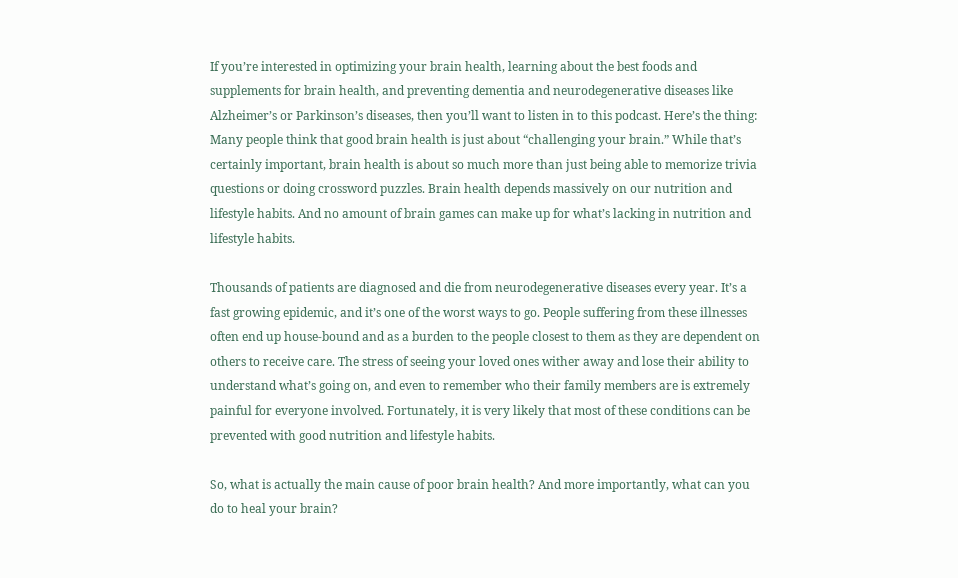If you’re interested in optimizing your brain health, learning about the best foods and supplements for brain health, and preventing dementia and neurodegenerative diseases like Alzheimer’s or Parkinson’s diseases, then you’ll want to listen in to this podcast. Here’s the thing: Many people think that good brain health is just about “challenging your brain.” While that’s certainly important, brain health is about so much more than just being able to memorize trivia questions or doing crossword puzzles. Brain health depends massively on our nutrition and lifestyle habits. And no amount of brain games can make up for what’s lacking in nutrition and lifestyle habits.

Thousands of patients are diagnosed and die from neurodegenerative diseases every year. It’s a fast growing epidemic, and it’s one of the worst ways to go. People suffering from these illnesses often end up house-bound and as a burden to the people closest to them as they are dependent on others to receive care. The stress of seeing your loved ones wither away and lose their ability to understand what’s going on, and even to remember who their family members are is extremely painful for everyone involved. Fortunately, it is very likely that most of these conditions can be prevented with good nutrition and lifestyle habits.

So, what is actually the main cause of poor brain health? And more importantly, what can you do to heal your brain?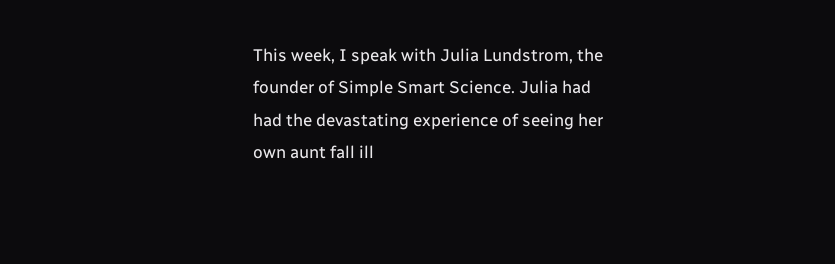This week, I speak with Julia Lundstrom, the founder of Simple Smart Science. Julia had had the devastating experience of seeing her own aunt fall ill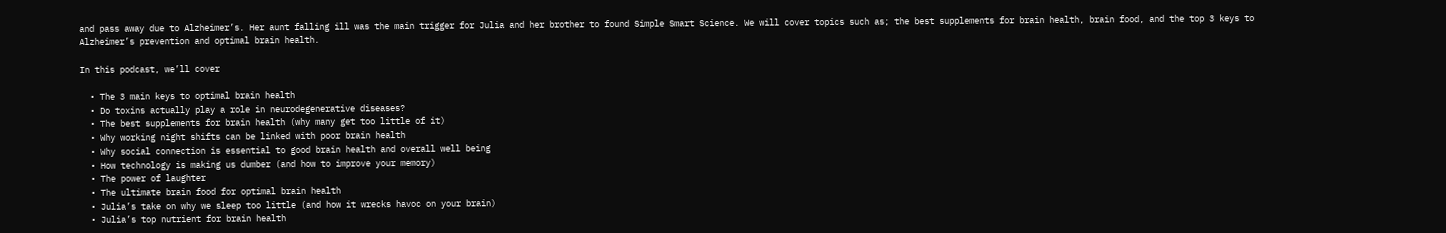and pass away due to Alzheimer’s. Her aunt falling ill was the main trigger for Julia and her brother to found Simple Smart Science. We will cover topics such as; the best supplements for brain health, brain food, and the top 3 keys to Alzheimer’s prevention and optimal brain health.

In this podcast, we’ll cover

  • The 3 main keys to optimal brain health
  • Do toxins actually play a role in neurodegenerative diseases?
  • The best supplements for brain health (why many get too little of it)
  • Why working night shifts can be linked with poor brain health
  • Why social connection is essential to good brain health and overall well being
  • How technology is making us dumber (and how to improve your memory)
  • The power of laughter
  • The ultimate brain food for optimal brain health
  • Julia’s take on why we sleep too little (and how it wrecks havoc on your brain)
  • Julia’s top nutrient for brain health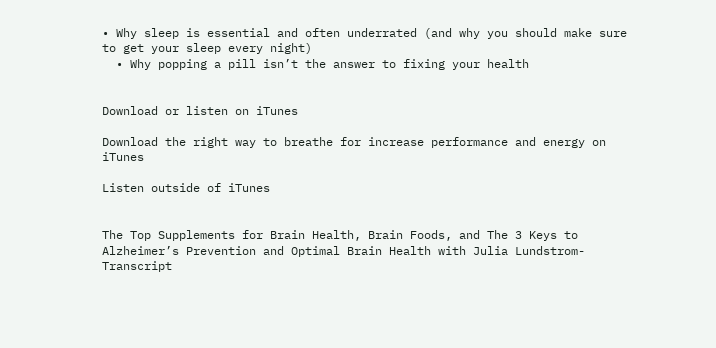• Why sleep is essential and often underrated (and why you should make sure to get your sleep every night)
  • Why popping a pill isn’t the answer to fixing your health


Download or listen on iTunes

Download the right way to breathe for increase performance and energy on iTunes

Listen outside of iTunes


The Top Supplements for Brain Health, Brain Foods, and The 3 Keys to Alzheimer’s Prevention and Optimal Brain Health with Julia Lundstrom- Transcript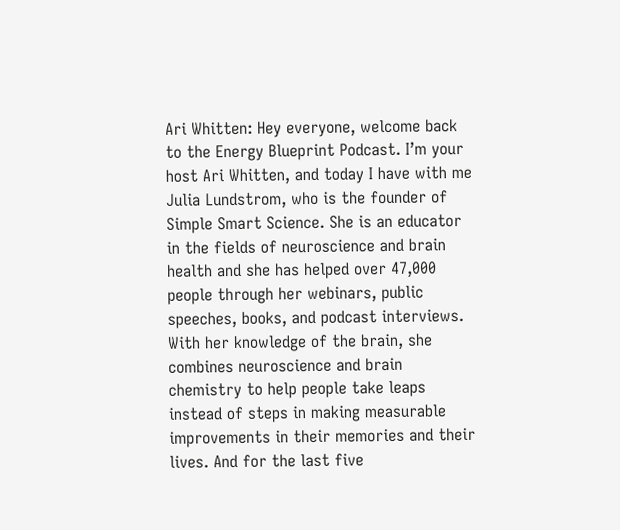Ari Whitten: Hey everyone, welcome back to the Energy Blueprint Podcast. I’m your host Ari Whitten, and today I have with me Julia Lundstrom, who is the founder of Simple Smart Science. She is an educator in the fields of neuroscience and brain health and she has helped over 47,000 people through her webinars, public speeches, books, and podcast interviews. With her knowledge of the brain, she combines neuroscience and brain chemistry to help people take leaps instead of steps in making measurable improvements in their memories and their lives. And for the last five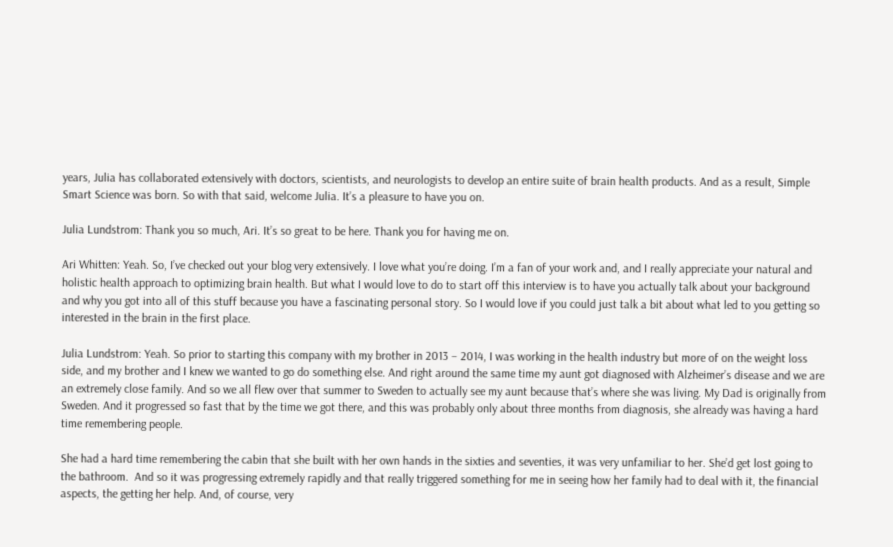years, Julia has collaborated extensively with doctors, scientists, and neurologists to develop an entire suite of brain health products. And as a result, Simple Smart Science was born. So with that said, welcome Julia. It’s a pleasure to have you on.

Julia Lundstrom: Thank you so much, Ari. It’s so great to be here. Thank you for having me on.

Ari Whitten: Yeah. So, I’ve checked out your blog very extensively. I love what you’re doing. I’m a fan of your work and, and I really appreciate your natural and holistic health approach to optimizing brain health. But what I would love to do to start off this interview is to have you actually talk about your background and why you got into all of this stuff because you have a fascinating personal story. So I would love if you could just talk a bit about what led to you getting so interested in the brain in the first place.

Julia Lundstrom: Yeah. So prior to starting this company with my brother in 2013 – 2014, I was working in the health industry but more of on the weight loss side, and my brother and I knew we wanted to go do something else. And right around the same time my aunt got diagnosed with Alzheimer’s disease and we are an extremely close family. And so we all flew over that summer to Sweden to actually see my aunt because that’s where she was living. My Dad is originally from Sweden. And it progressed so fast that by the time we got there, and this was probably only about three months from diagnosis, she already was having a hard time remembering people.

She had a hard time remembering the cabin that she built with her own hands in the sixties and seventies, it was very unfamiliar to her. She’d get lost going to the bathroom.  And so it was progressing extremely rapidly and that really triggered something for me in seeing how her family had to deal with it, the financial aspects, the getting her help. And, of course, very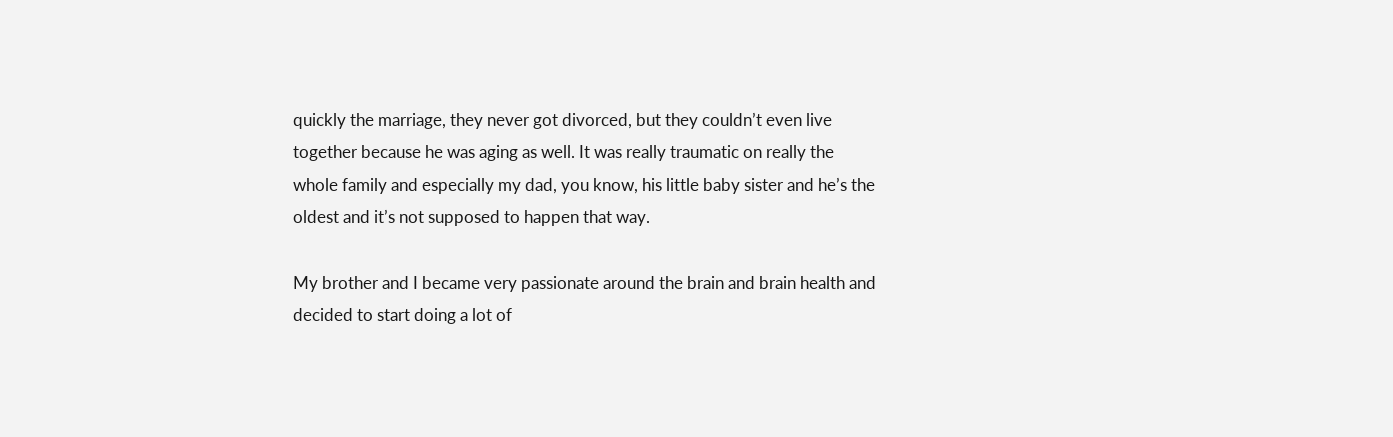quickly the marriage, they never got divorced, but they couldn’t even live together because he was aging as well. It was really traumatic on really the whole family and especially my dad, you know, his little baby sister and he’s the oldest and it’s not supposed to happen that way.

My brother and I became very passionate around the brain and brain health and decided to start doing a lot of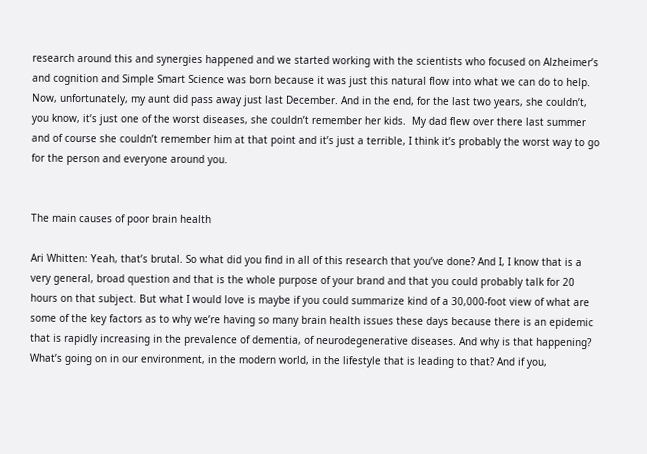research around this and synergies happened and we started working with the scientists who focused on Alzheimer’s and cognition and Simple Smart Science was born because it was just this natural flow into what we can do to help. Now, unfortunately, my aunt did pass away just last December. And in the end, for the last two years, she couldn’t, you know, it’s just one of the worst diseases, she couldn’t remember her kids.  My dad flew over there last summer and of course she couldn’t remember him at that point and it’s just a terrible, I think it’s probably the worst way to go for the person and everyone around you.


The main causes of poor brain health

Ari Whitten: Yeah, that’s brutal. So what did you find in all of this research that you’ve done? And I, I know that is a very general, broad question and that is the whole purpose of your brand and that you could probably talk for 20 hours on that subject. But what I would love is maybe if you could summarize kind of a 30,000-foot view of what are some of the key factors as to why we’re having so many brain health issues these days because there is an epidemic that is rapidly increasing in the prevalence of dementia, of neurodegenerative diseases. And why is that happening? What’s going on in our environment, in the modern world, in the lifestyle that is leading to that? And if you,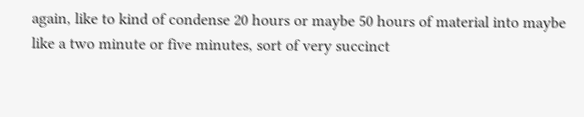again, like to kind of condense 20 hours or maybe 50 hours of material into maybe like a two minute or five minutes, sort of very succinct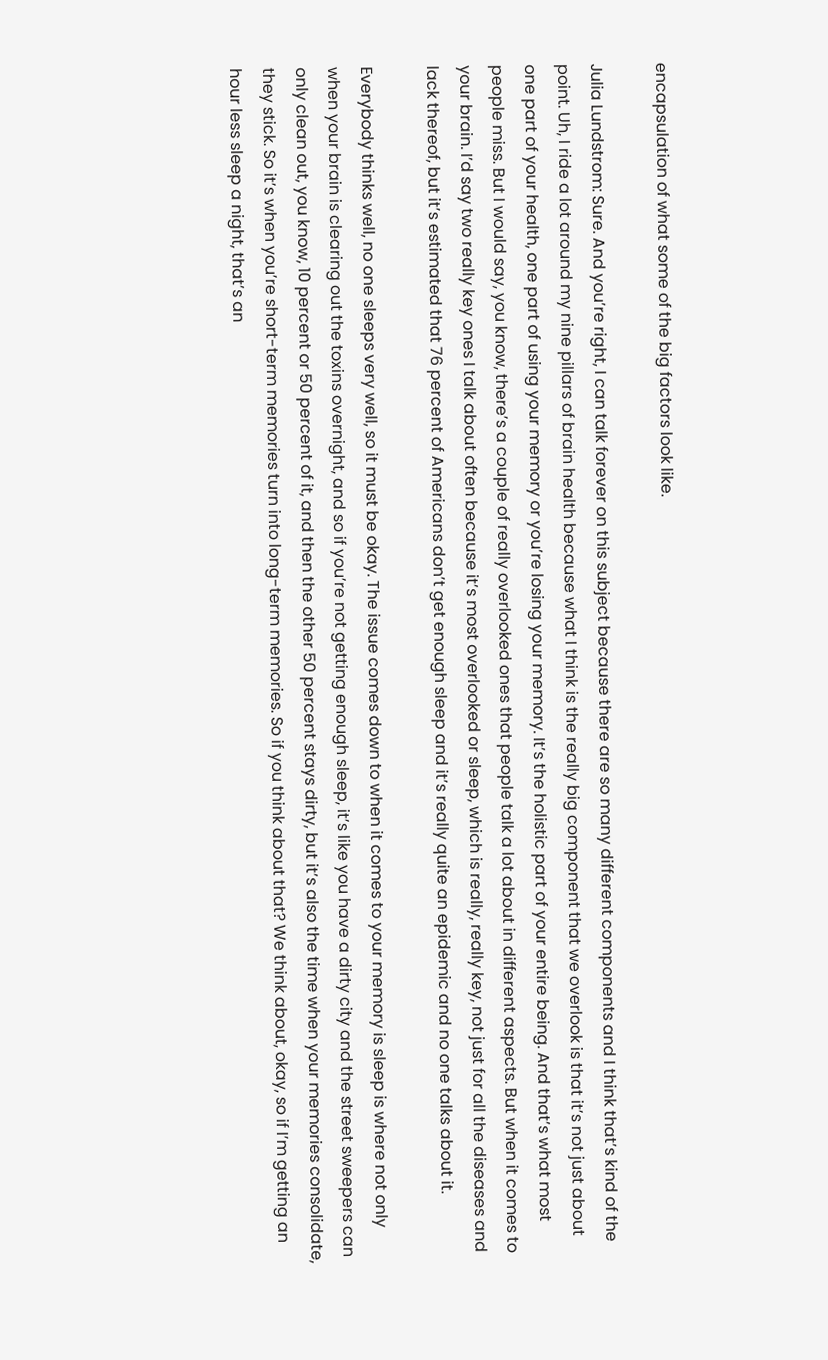encapsulation of what some of the big factors look like.

Julia Lundstrom: Sure. And you’re right, I can talk forever on this subject because there are so many different components and I think that’s kind of the point. Uh, I ride a lot around my nine pillars of brain health because what I think is the really big component that we overlook is that it’s not just about one part of your health, one part of using your memory or you’re losing your memory. It’s the holistic part of your entire being. And that’s what most people miss. But I would say, you know, there’s a couple of really overlooked ones that people talk a lot about in different aspects. But when it comes to your brain. I’d say two really key ones I talk about often because it’s most overlooked or sleep, which is really, really key, not just for all the diseases and lack thereof, but it’s estimated that 76 percent of Americans don’t get enough sleep and it’s really quite an epidemic and no one talks about it.

Everybody thinks well, no one sleeps very well, so it must be okay. The issue comes down to when it comes to your memory is sleep is where not only when your brain is clearing out the toxins overnight, and so if you’re not getting enough sleep, it’s like you have a dirty city and the street sweepers can only clean out, you know, 10 percent or 50 percent of it, and then the other 50 percent stays dirty, but it’s also the time when your memories consolidate, they stick. So it’s when you’re short-term memories turn into long-term memories. So if you think about that? We think about, okay, so if I’m getting an hour less sleep a night, that’s an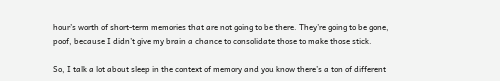hour’s worth of short-term memories that are not going to be there. They’re going to be gone, poof, because I didn’t give my brain a chance to consolidate those to make those stick.

So, I talk a lot about sleep in the context of memory and you know there’s a ton of different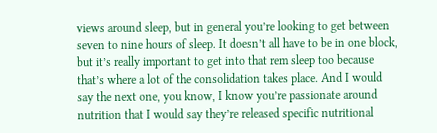views around sleep, but in general you’re looking to get between seven to nine hours of sleep. It doesn’t all have to be in one block, but it’s really important to get into that rem sleep too because that’s where a lot of the consolidation takes place. And I would say the next one, you know, I know you’re passionate around nutrition that I would say they’re released specific nutritional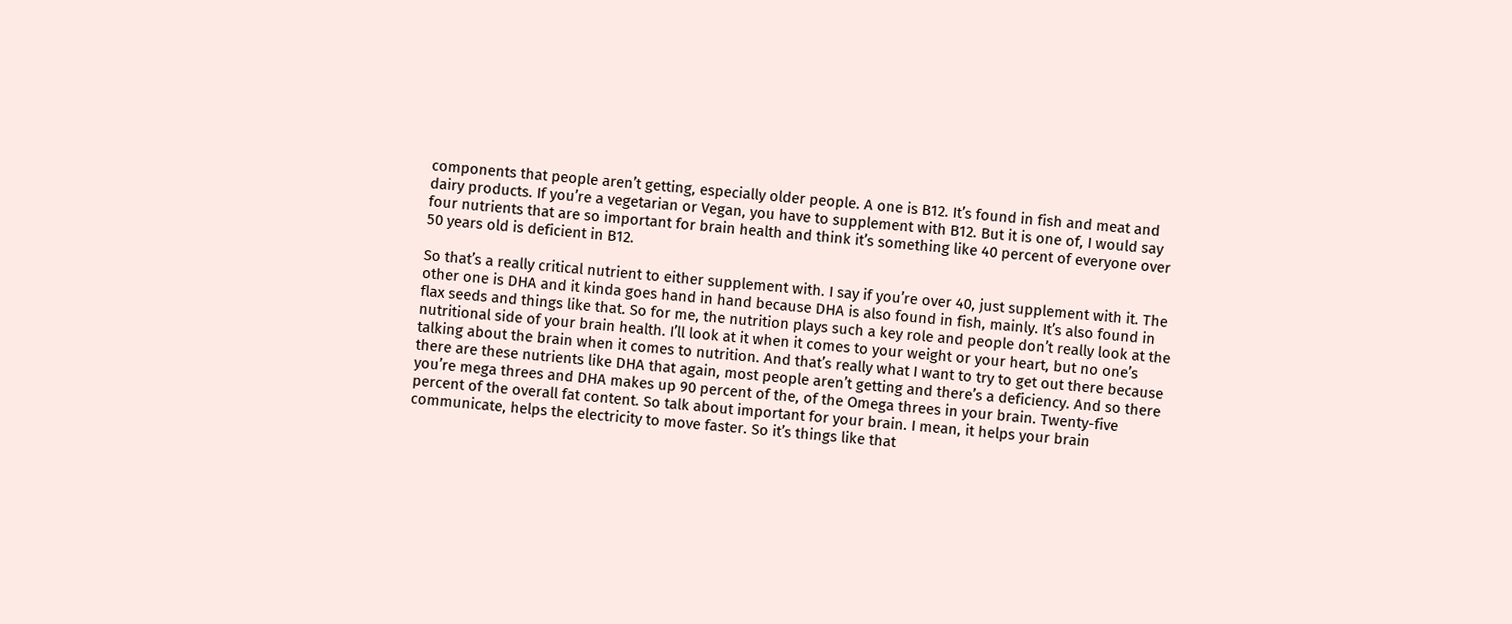components that people aren’t getting, especially older people. A one is B12. It’s found in fish and meat and dairy products. If you’re a vegetarian or Vegan, you have to supplement with B12. But it is one of, I would say four nutrients that are so important for brain health and think it’s something like 40 percent of everyone over 50 years old is deficient in B12.

So that’s a really critical nutrient to either supplement with. I say if you’re over 40, just supplement with it. The other one is DHA and it kinda goes hand in hand because DHA is also found in fish, mainly. It’s also found in flax seeds and things like that. So for me, the nutrition plays such a key role and people don’t really look at the nutritional side of your brain health. I’ll look at it when it comes to your weight or your heart, but no one’s talking about the brain when it comes to nutrition. And that’s really what I want to try to get out there because there are these nutrients like DHA that again, most people aren’t getting and there’s a deficiency. And so there you’re mega threes and DHA makes up 90 percent of the, of the Omega threes in your brain. Twenty-five percent of the overall fat content. So talk about important for your brain. I mean, it helps your brain communicate, helps the electricity to move faster. So it’s things like that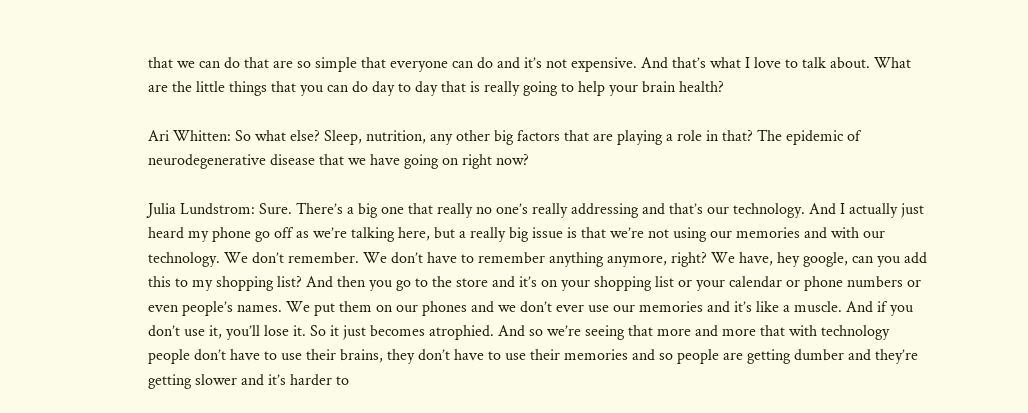that we can do that are so simple that everyone can do and it’s not expensive. And that’s what I love to talk about. What are the little things that you can do day to day that is really going to help your brain health?

Ari Whitten: So what else? Sleep, nutrition, any other big factors that are playing a role in that? The epidemic of neurodegenerative disease that we have going on right now?

Julia Lundstrom: Sure. There’s a big one that really no one’s really addressing and that’s our technology. And I actually just heard my phone go off as we’re talking here, but a really big issue is that we’re not using our memories and with our technology. We don’t remember. We don’t have to remember anything anymore, right? We have, hey google, can you add this to my shopping list? And then you go to the store and it’s on your shopping list or your calendar or phone numbers or even people’s names. We put them on our phones and we don’t ever use our memories and it’s like a muscle. And if you don’t use it, you’ll lose it. So it just becomes atrophied. And so we’re seeing that more and more that with technology people don’t have to use their brains, they don’t have to use their memories and so people are getting dumber and they’re getting slower and it’s harder to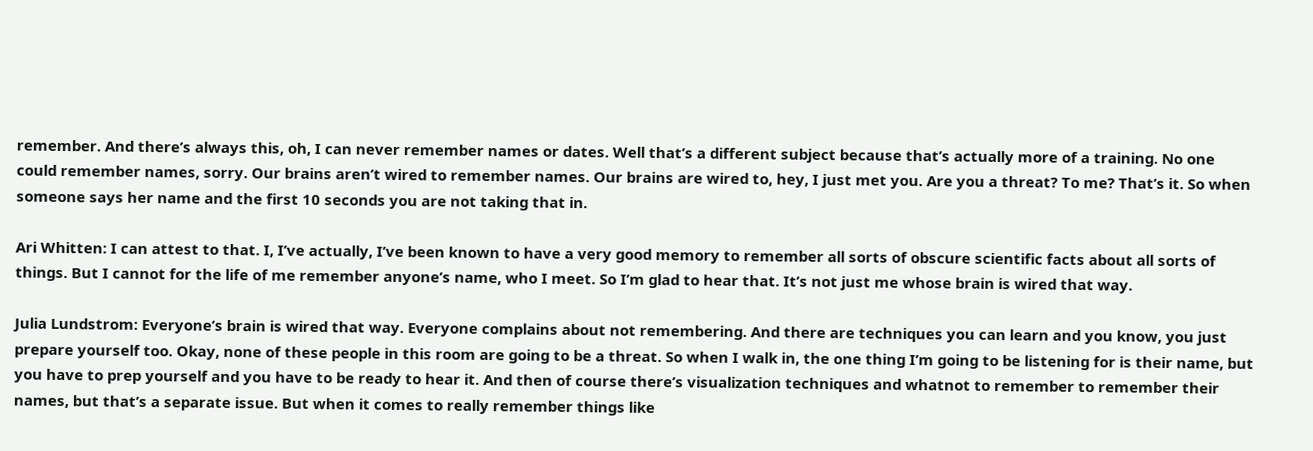remember. And there’s always this, oh, I can never remember names or dates. Well that’s a different subject because that’s actually more of a training. No one could remember names, sorry. Our brains aren’t wired to remember names. Our brains are wired to, hey, I just met you. Are you a threat? To me? That’s it. So when someone says her name and the first 10 seconds you are not taking that in.

Ari Whitten: I can attest to that. I, I’ve actually, I’ve been known to have a very good memory to remember all sorts of obscure scientific facts about all sorts of things. But I cannot for the life of me remember anyone’s name, who I meet. So I’m glad to hear that. It’s not just me whose brain is wired that way.

Julia Lundstrom: Everyone’s brain is wired that way. Everyone complains about not remembering. And there are techniques you can learn and you know, you just prepare yourself too. Okay, none of these people in this room are going to be a threat. So when I walk in, the one thing I’m going to be listening for is their name, but you have to prep yourself and you have to be ready to hear it. And then of course there’s visualization techniques and whatnot to remember to remember their names, but that’s a separate issue. But when it comes to really remember things like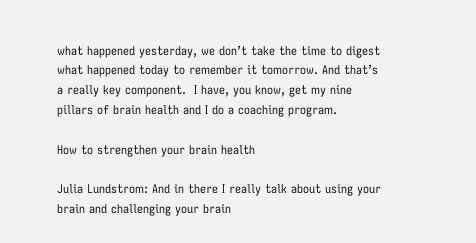what happened yesterday, we don’t take the time to digest what happened today to remember it tomorrow. And that’s a really key component.  I have, you know, get my nine pillars of brain health and I do a coaching program.

How to strengthen your brain health

Julia Lundstrom: And in there I really talk about using your brain and challenging your brain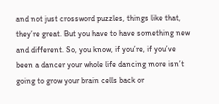and not just crossword puzzles, things like that, they’re great. But you have to have something new and different. So, you know, if you’re, if you’ve been a dancer your whole life dancing more isn’t going to grow your brain cells back or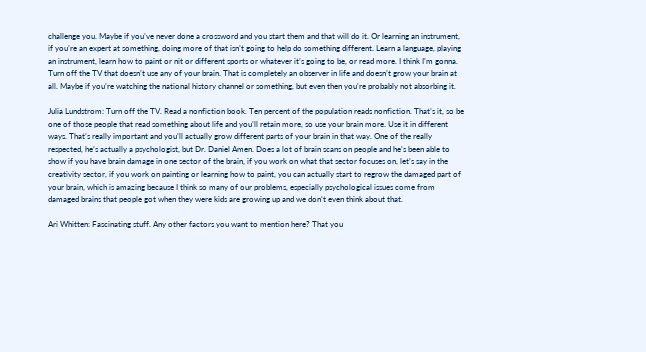challenge you. Maybe if you’ve never done a crossword and you start them and that will do it. Or learning an instrument, if you’re an expert at something, doing more of that isn’t going to help do something different. Learn a language, playing an instrument, learn how to paint or nit or different sports or whatever it’s going to be, or read more. I think I’m gonna. Turn off the TV that doesn’t use any of your brain. That is completely an observer in life and doesn’t grow your brain at all. Maybe if you’re watching the national history channel or something, but even then you’re probably not absorbing it.

Julia Lundstrom: Turn off the TV. Read a nonfiction book. Ten percent of the population reads nonfiction. That’s it, so be one of those people that read something about life and you’ll retain more, so use your brain more. Use it in different ways. That’s really important and you’ll actually grow different parts of your brain in that way. One of the really respected, he’s actually a psychologist, but Dr. Daniel Amen. Does a lot of brain scans on people and he’s been able to show if you have brain damage in one sector of the brain, if you work on what that sector focuses on, let’s say in the creativity sector, if you work on painting or learning how to paint, you can actually start to regrow the damaged part of your brain, which is amazing because I think so many of our problems, especially psychological issues come from damaged brains that people got when they were kids are growing up and we don’t even think about that.

Ari Whitten: Fascinating stuff. Any other factors you want to mention here? That you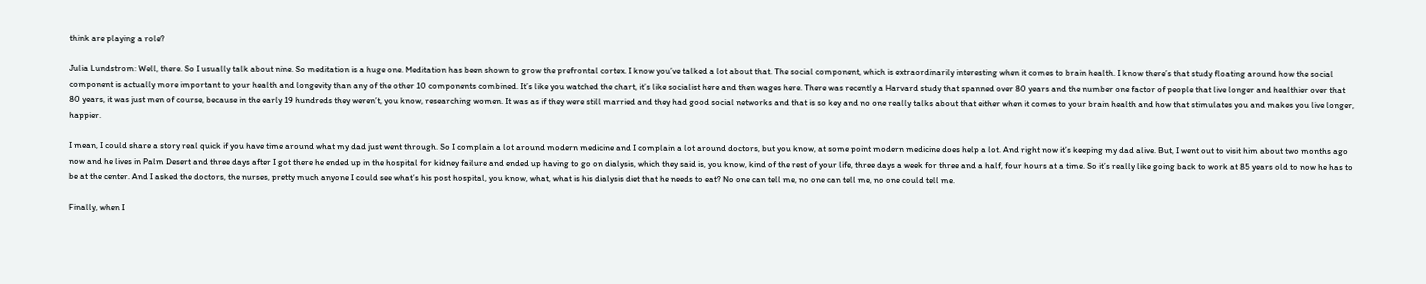think are playing a role?

Julia Lundstrom: Well, there. So I usually talk about nine. So meditation is a huge one. Meditation has been shown to grow the prefrontal cortex. I know you’ve talked a lot about that. The social component, which is extraordinarily interesting when it comes to brain health. I know there’s that study floating around how the social component is actually more important to your health and longevity than any of the other 10 components combined. It’s like you watched the chart, it’s like socialist here and then wages here. There was recently a Harvard study that spanned over 80 years and the number one factor of people that live longer and healthier over that 80 years, it was just men of course, because in the early 19 hundreds they weren’t, you know, researching women. It was as if they were still married and they had good social networks and that is so key and no one really talks about that either when it comes to your brain health and how that stimulates you and makes you live longer, happier.

I mean, I could share a story real quick if you have time around what my dad just went through. So I complain a lot around modern medicine and I complain a lot around doctors, but you know, at some point modern medicine does help a lot. And right now it’s keeping my dad alive. But, I went out to visit him about two months ago now and he lives in Palm Desert and three days after I got there he ended up in the hospital for kidney failure and ended up having to go on dialysis, which they said is, you know, kind of the rest of your life, three days a week for three and a half, four hours at a time. So it’s really like going back to work at 85 years old to now he has to be at the center. And I asked the doctors, the nurses, pretty much anyone I could see what’s his post hospital, you know, what, what is his dialysis diet that he needs to eat? No one can tell me, no one can tell me, no one could tell me.

Finally, when I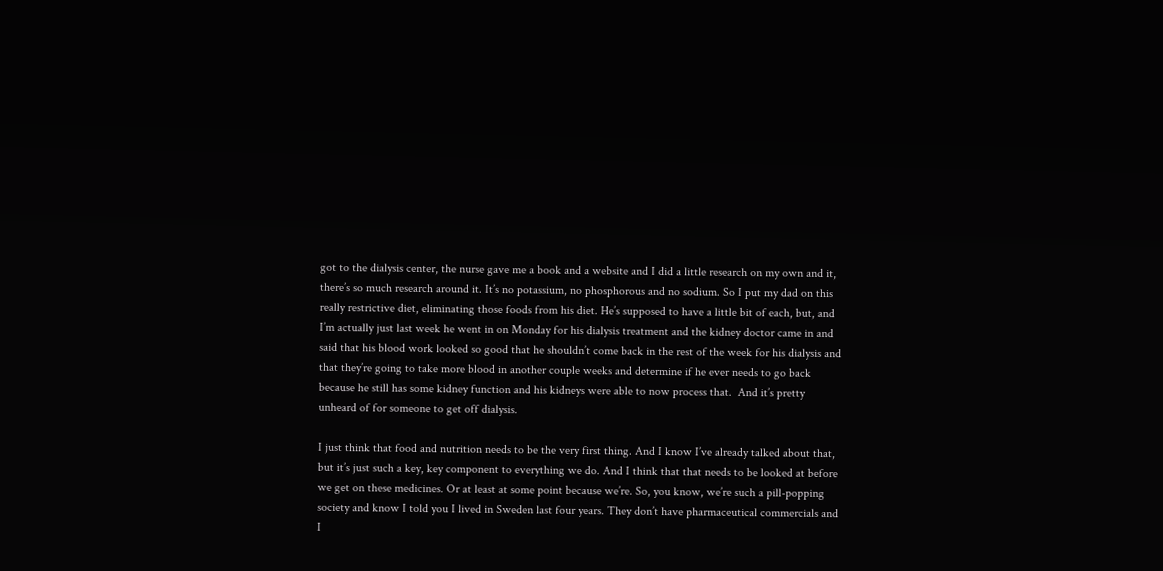got to the dialysis center, the nurse gave me a book and a website and I did a little research on my own and it, there’s so much research around it. It’s no potassium, no phosphorous and no sodium. So I put my dad on this really restrictive diet, eliminating those foods from his diet. He’s supposed to have a little bit of each, but, and I’m actually just last week he went in on Monday for his dialysis treatment and the kidney doctor came in and said that his blood work looked so good that he shouldn’t come back in the rest of the week for his dialysis and that they’re going to take more blood in another couple weeks and determine if he ever needs to go back because he still has some kidney function and his kidneys were able to now process that.  And it’s pretty unheard of for someone to get off dialysis.

I just think that food and nutrition needs to be the very first thing. And I know I’ve already talked about that, but it’s just such a key, key component to everything we do. And I think that that needs to be looked at before we get on these medicines. Or at least at some point because we’re. So, you know, we’re such a pill-popping society and know I told you I lived in Sweden last four years. They don’t have pharmaceutical commercials and I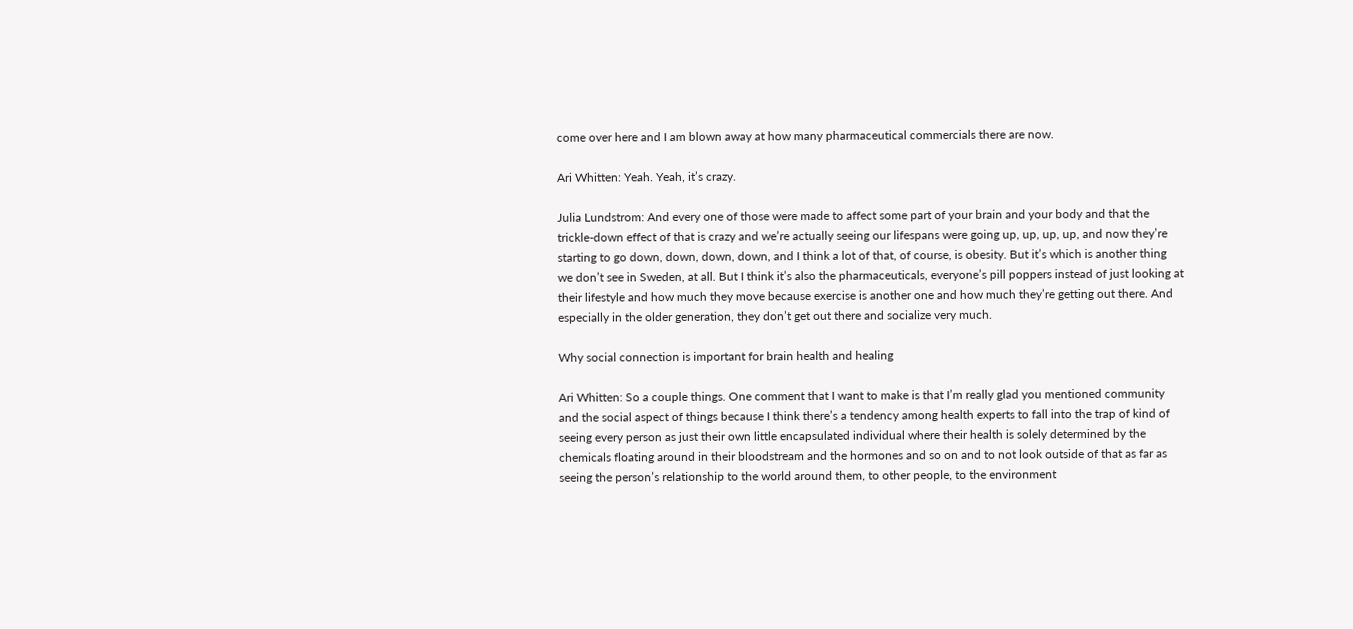come over here and I am blown away at how many pharmaceutical commercials there are now.

Ari Whitten: Yeah. Yeah, it’s crazy.

Julia Lundstrom: And every one of those were made to affect some part of your brain and your body and that the trickle-down effect of that is crazy and we’re actually seeing our lifespans were going up, up, up, up, and now they’re starting to go down, down, down, down, and I think a lot of that, of course, is obesity. But it’s which is another thing we don’t see in Sweden, at all. But I think it’s also the pharmaceuticals, everyone’s pill poppers instead of just looking at their lifestyle and how much they move because exercise is another one and how much they’re getting out there. And especially in the older generation, they don’t get out there and socialize very much.

Why social connection is important for brain health and healing

Ari Whitten: So a couple things. One comment that I want to make is that I’m really glad you mentioned community and the social aspect of things because I think there’s a tendency among health experts to fall into the trap of kind of seeing every person as just their own little encapsulated individual where their health is solely determined by the chemicals floating around in their bloodstream and the hormones and so on and to not look outside of that as far as seeing the person’s relationship to the world around them, to other people, to the environment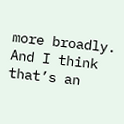more broadly. And I think that’s an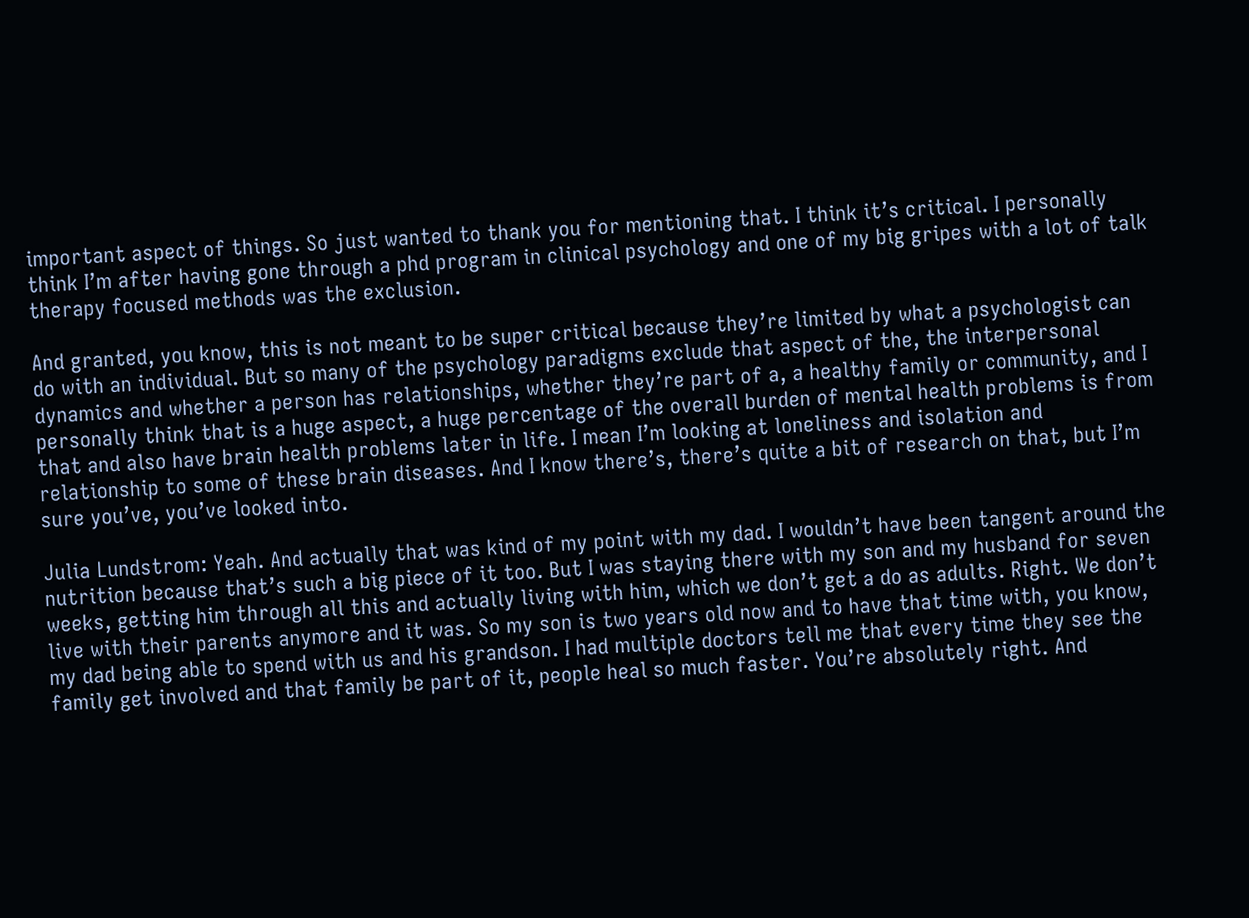important aspect of things. So just wanted to thank you for mentioning that. I think it’s critical. I personally think I’m after having gone through a phd program in clinical psychology and one of my big gripes with a lot of talk therapy focused methods was the exclusion.

And granted, you know, this is not meant to be super critical because they’re limited by what a psychologist can do with an individual. But so many of the psychology paradigms exclude that aspect of the, the interpersonal dynamics and whether a person has relationships, whether they’re part of a, a healthy family or community, and I personally think that is a huge aspect, a huge percentage of the overall burden of mental health problems is from that and also have brain health problems later in life. I mean I’m looking at loneliness and isolation and relationship to some of these brain diseases. And I know there’s, there’s quite a bit of research on that, but I’m sure you’ve, you’ve looked into.

Julia Lundstrom: Yeah. And actually that was kind of my point with my dad. I wouldn’t have been tangent around the nutrition because that’s such a big piece of it too. But I was staying there with my son and my husband for seven weeks, getting him through all this and actually living with him, which we don’t get a do as adults. Right. We don’t live with their parents anymore and it was. So my son is two years old now and to have that time with, you know, my dad being able to spend with us and his grandson. I had multiple doctors tell me that every time they see the family get involved and that family be part of it, people heal so much faster. You’re absolutely right. And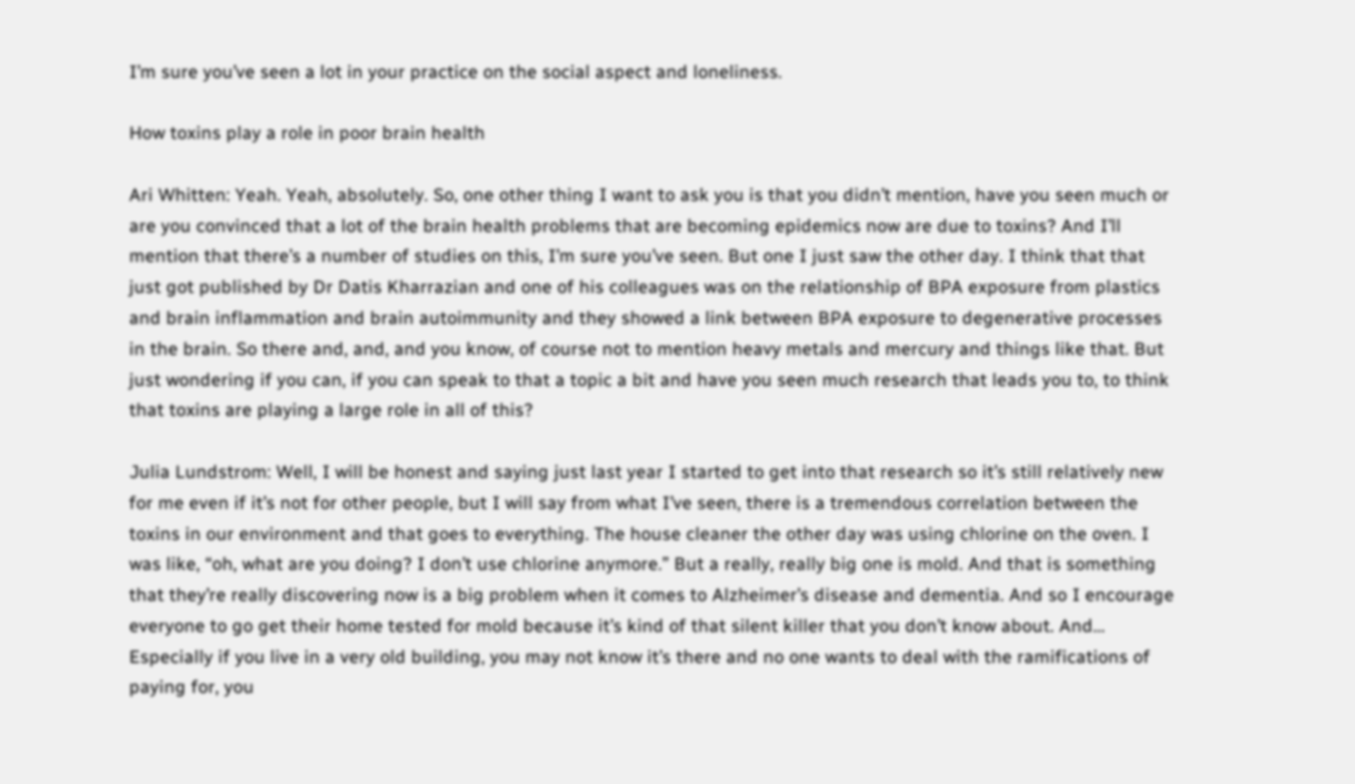I’m sure you’ve seen a lot in your practice on the social aspect and loneliness.

How toxins play a role in poor brain health

Ari Whitten: Yeah. Yeah, absolutely. So, one other thing I want to ask you is that you didn’t mention, have you seen much or are you convinced that a lot of the brain health problems that are becoming epidemics now are due to toxins? And I’ll mention that there’s a number of studies on this, I’m sure you’ve seen. But one I just saw the other day. I think that that just got published by Dr Datis Kharrazian and one of his colleagues was on the relationship of BPA exposure from plastics and brain inflammation and brain autoimmunity and they showed a link between BPA exposure to degenerative processes in the brain. So there and, and, and you know, of course not to mention heavy metals and mercury and things like that. But just wondering if you can, if you can speak to that a topic a bit and have you seen much research that leads you to, to think that toxins are playing a large role in all of this?

Julia Lundstrom: Well, I will be honest and saying just last year I started to get into that research so it’s still relatively new for me even if it’s not for other people, but I will say from what I’ve seen, there is a tremendous correlation between the toxins in our environment and that goes to everything. The house cleaner the other day was using chlorine on the oven. I was like, “oh, what are you doing? I don’t use chlorine anymore.” But a really, really big one is mold. And that is something that they’re really discovering now is a big problem when it comes to Alzheimer’s disease and dementia. And so I encourage everyone to go get their home tested for mold because it’s kind of that silent killer that you don’t know about. And… Especially if you live in a very old building, you may not know it’s there and no one wants to deal with the ramifications of paying for, you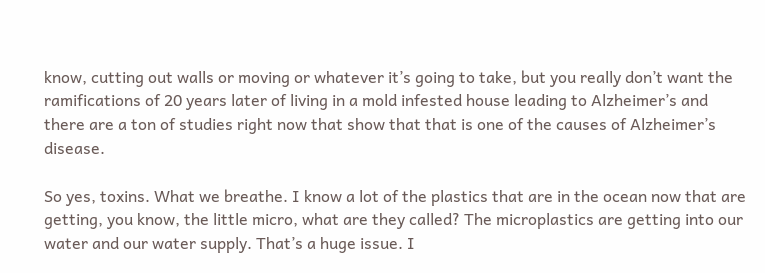know, cutting out walls or moving or whatever it’s going to take, but you really don’t want the ramifications of 20 years later of living in a mold infested house leading to Alzheimer’s and there are a ton of studies right now that show that that is one of the causes of Alzheimer’s disease.

So yes, toxins. What we breathe. I know a lot of the plastics that are in the ocean now that are getting, you know, the little micro, what are they called? The microplastics are getting into our water and our water supply. That’s a huge issue. I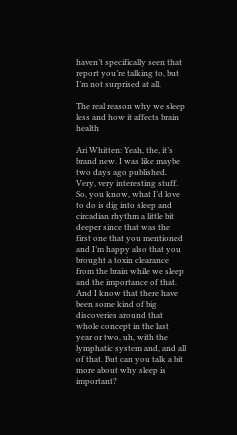haven’t specifically seen that report you’re talking to, but I’m not surprised at all.

The real reason why we sleep less and how it affects brain health

Ari Whitten: Yeah, the, it’s brand new. I was like maybe two days ago published. Very, very interesting stuff. So, you know, what I’d love to do is dig into sleep and circadian rhythm a little bit deeper since that was the first one that you mentioned and I’m happy also that you brought a toxin clearance from the brain while we sleep and the importance of that. And I know that there have been some kind of big discoveries around that whole concept in the last year or two, uh, with the lymphatic system and, and all of that. But can you talk a bit more about why sleep is important?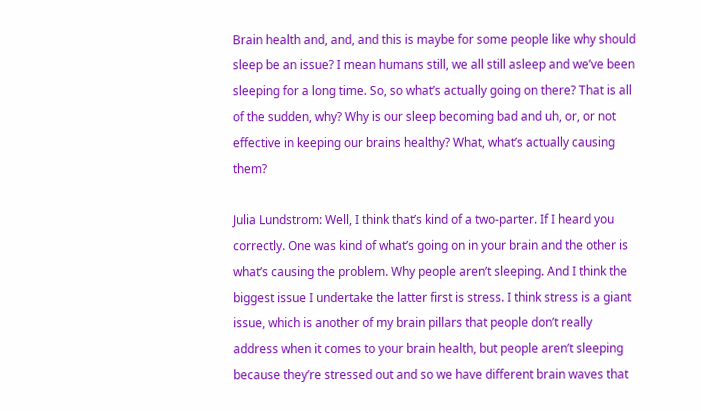Brain health and, and, and this is maybe for some people like why should sleep be an issue? I mean humans still, we all still asleep and we’ve been sleeping for a long time. So, so what’s actually going on there? That is all of the sudden, why? Why is our sleep becoming bad and uh, or, or not effective in keeping our brains healthy? What, what’s actually causing them?

Julia Lundstrom: Well, I think that’s kind of a two-parter. If I heard you correctly. One was kind of what’s going on in your brain and the other is what’s causing the problem. Why people aren’t sleeping. And I think the biggest issue I undertake the latter first is stress. I think stress is a giant issue, which is another of my brain pillars that people don’t really address when it comes to your brain health, but people aren’t sleeping because they’re stressed out and so we have different brain waves that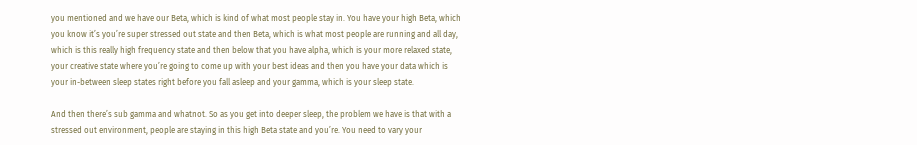you mentioned and we have our Beta, which is kind of what most people stay in. You have your high Beta, which you know it’s you’re super stressed out state and then Beta, which is what most people are running and all day, which is this really high frequency state and then below that you have alpha, which is your more relaxed state, your creative state where you’re going to come up with your best ideas and then you have your data which is your in-between sleep states right before you fall asleep and your gamma, which is your sleep state.

And then there’s sub gamma and whatnot. So as you get into deeper sleep, the problem we have is that with a stressed out environment, people are staying in this high Beta state and you’re. You need to vary your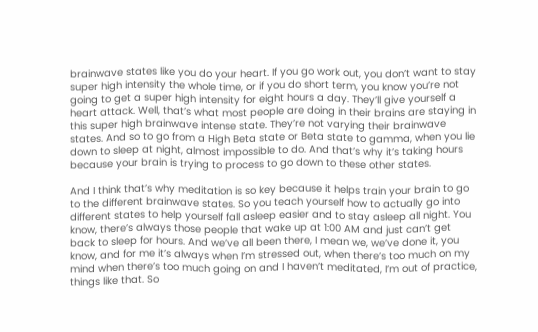brainwave states like you do your heart. If you go work out, you don’t want to stay super high intensity the whole time, or if you do short term, you know you’re not going to get a super high intensity for eight hours a day. They’ll give yourself a heart attack. Well, that’s what most people are doing in their brains are staying in this super high brainwave intense state. They’re not varying their brainwave states. And so to go from a High Beta state or Beta state to gamma, when you lie down to sleep at night, almost impossible to do. And that’s why it’s taking hours because your brain is trying to process to go down to these other states.

And I think that’s why meditation is so key because it helps train your brain to go to the different brainwave states. So you teach yourself how to actually go into different states to help yourself fall asleep easier and to stay asleep all night. You know, there’s always those people that wake up at 1:00 AM and just can’t get back to sleep for hours. And we’ve all been there, I mean we, we’ve done it, you know, and for me it’s always when I’m stressed out, when there’s too much on my mind when there’s too much going on and I haven’t meditated, I’m out of practice, things like that. So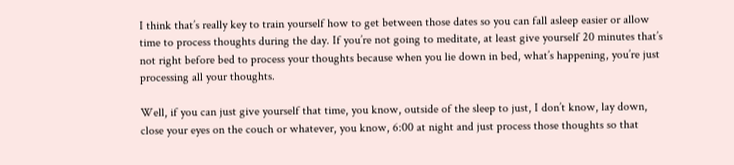I think that’s really key to train yourself how to get between those dates so you can fall asleep easier or allow time to process thoughts during the day. If you’re not going to meditate, at least give yourself 20 minutes that’s not right before bed to process your thoughts because when you lie down in bed, what’s happening, you’re just processing all your thoughts.

Well, if you can just give yourself that time, you know, outside of the sleep to just, I don’t know, lay down, close your eyes on the couch or whatever, you know, 6:00 at night and just process those thoughts so that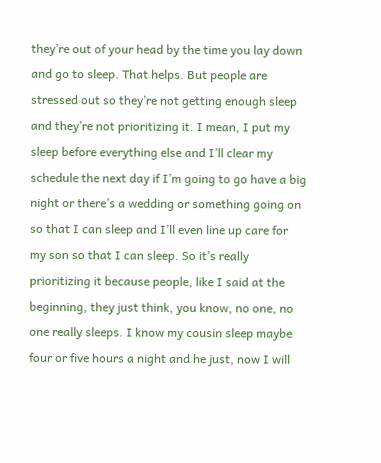they’re out of your head by the time you lay down and go to sleep. That helps. But people are stressed out so they’re not getting enough sleep and they’re not prioritizing it. I mean, I put my sleep before everything else and I’ll clear my schedule the next day if I’m going to go have a big night or there’s a wedding or something going on so that I can sleep and I’ll even line up care for my son so that I can sleep. So it’s really prioritizing it because people, like I said at the beginning, they just think, you know, no one, no one really sleeps. I know my cousin sleep maybe four or five hours a night and he just, now I will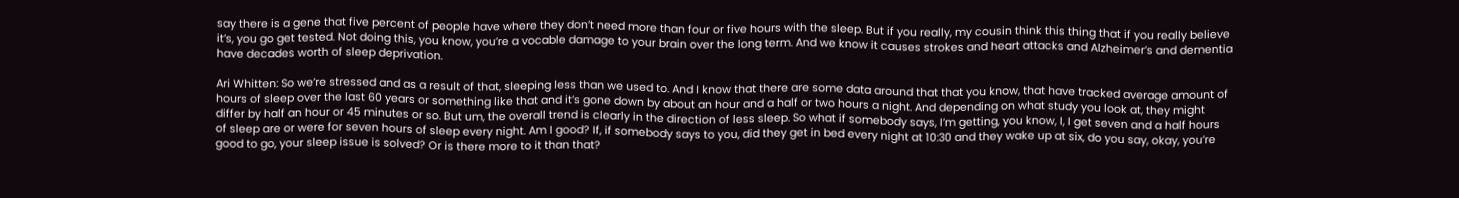say there is a gene that five percent of people have where they don’t need more than four or five hours with the sleep. But if you really, my cousin think this thing that if you really believe it’s, you go get tested. Not doing this, you know, you’re a vocable damage to your brain over the long term. And we know it causes strokes and heart attacks and Alzheimer’s and dementia have decades worth of sleep deprivation.

Ari Whitten: So we’re stressed and as a result of that, sleeping less than we used to. And I know that there are some data around that that you know, that have tracked average amount of hours of sleep over the last 60 years or something like that and it’s gone down by about an hour and a half or two hours a night. And depending on what study you look at, they might differ by half an hour or 45 minutes or so. But um, the overall trend is clearly in the direction of less sleep. So what if somebody says, I’m getting, you know, I, I get seven and a half hours of sleep are or were for seven hours of sleep every night. Am I good? If, if somebody says to you, did they get in bed every night at 10:30 and they wake up at six, do you say, okay, you’re good to go, your sleep issue is solved? Or is there more to it than that?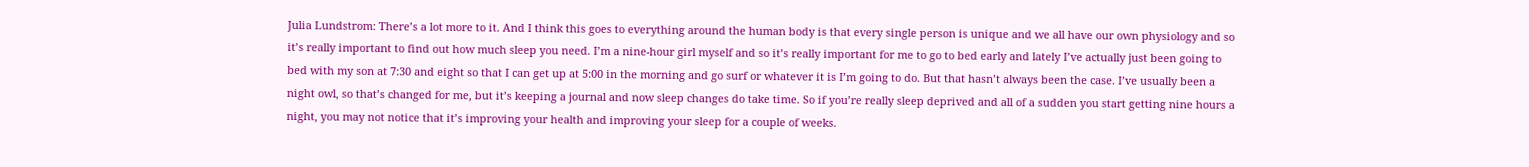Julia Lundstrom: There’s a lot more to it. And I think this goes to everything around the human body is that every single person is unique and we all have our own physiology and so it’s really important to find out how much sleep you need. I’m a nine-hour girl myself and so it’s really important for me to go to bed early and lately I’ve actually just been going to bed with my son at 7:30 and eight so that I can get up at 5:00 in the morning and go surf or whatever it is I’m going to do. But that hasn’t always been the case. I’ve usually been a night owl, so that’s changed for me, but it’s keeping a journal and now sleep changes do take time. So if you’re really sleep deprived and all of a sudden you start getting nine hours a night, you may not notice that it’s improving your health and improving your sleep for a couple of weeks.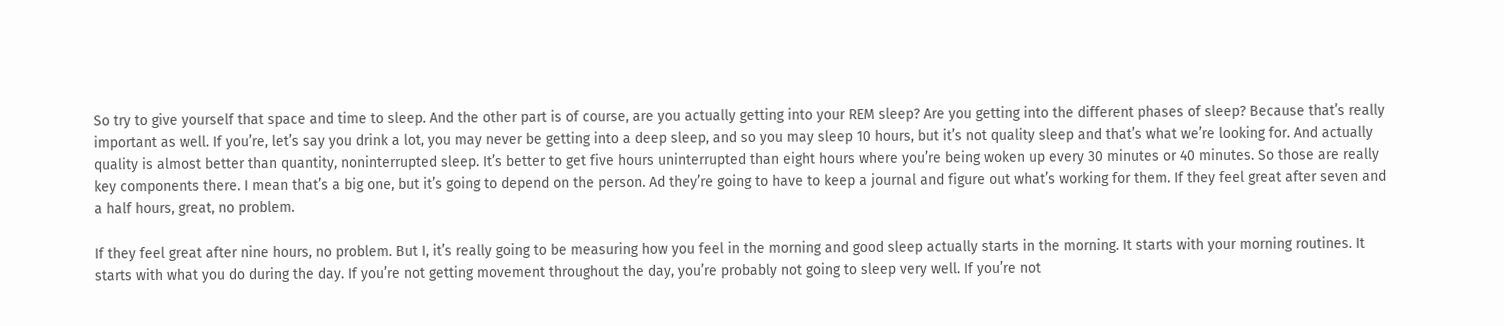So try to give yourself that space and time to sleep. And the other part is of course, are you actually getting into your REM sleep? Are you getting into the different phases of sleep? Because that’s really important as well. If you’re, let’s say you drink a lot, you may never be getting into a deep sleep, and so you may sleep 10 hours, but it’s not quality sleep and that’s what we’re looking for. And actually quality is almost better than quantity, noninterrupted sleep. It’s better to get five hours uninterrupted than eight hours where you’re being woken up every 30 minutes or 40 minutes. So those are really key components there. I mean that’s a big one, but it’s going to depend on the person. Ad they’re going to have to keep a journal and figure out what’s working for them. If they feel great after seven and a half hours, great, no problem.

If they feel great after nine hours, no problem. But I, it’s really going to be measuring how you feel in the morning and good sleep actually starts in the morning. It starts with your morning routines. It starts with what you do during the day. If you’re not getting movement throughout the day, you’re probably not going to sleep very well. If you’re not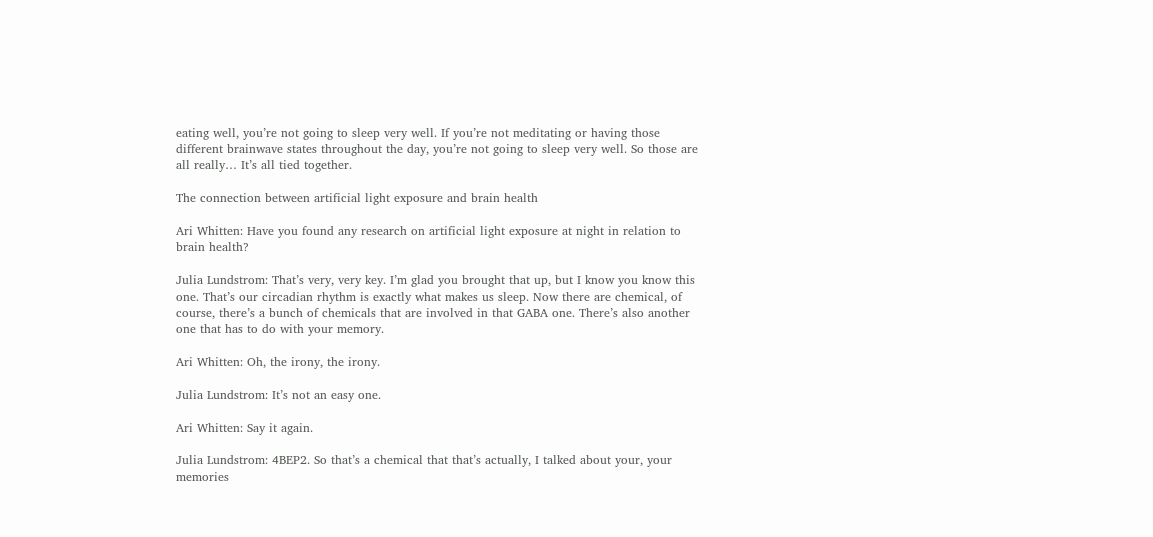eating well, you’re not going to sleep very well. If you’re not meditating or having those different brainwave states throughout the day, you’re not going to sleep very well. So those are all really… It’s all tied together.

The connection between artificial light exposure and brain health

Ari Whitten: Have you found any research on artificial light exposure at night in relation to brain health?

Julia Lundstrom: That’s very, very key. I’m glad you brought that up, but I know you know this one. That’s our circadian rhythm is exactly what makes us sleep. Now there are chemical, of course, there’s a bunch of chemicals that are involved in that GABA one. There’s also another one that has to do with your memory.

Ari Whitten: Oh, the irony, the irony.

Julia Lundstrom: It’s not an easy one.

Ari Whitten: Say it again.

Julia Lundstrom: 4BEP2. So that’s a chemical that that’s actually, I talked about your, your memories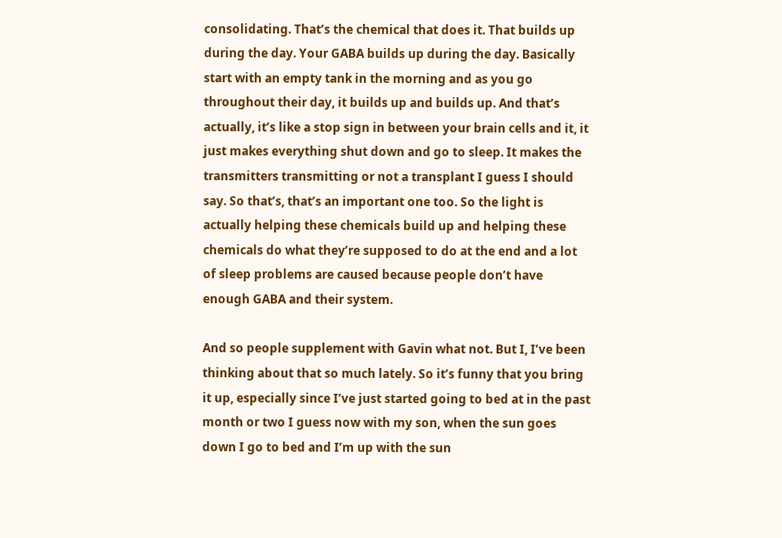consolidating. That’s the chemical that does it. That builds up during the day. Your GABA builds up during the day. Basically start with an empty tank in the morning and as you go throughout their day, it builds up and builds up. And that’s actually, it’s like a stop sign in between your brain cells and it, it just makes everything shut down and go to sleep. It makes the transmitters transmitting or not a transplant I guess I should say. So that’s, that’s an important one too. So the light is actually helping these chemicals build up and helping these chemicals do what they’re supposed to do at the end and a lot of sleep problems are caused because people don’t have enough GABA and their system.

And so people supplement with Gavin what not. But I, I’ve been thinking about that so much lately. So it’s funny that you bring it up, especially since I’ve just started going to bed at in the past month or two I guess now with my son, when the sun goes down I go to bed and I’m up with the sun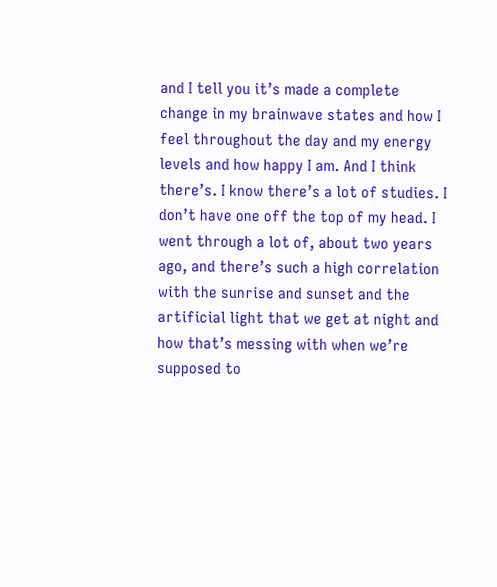and I tell you it’s made a complete change in my brainwave states and how I feel throughout the day and my energy levels and how happy I am. And I think there’s. I know there’s a lot of studies. I don’t have one off the top of my head. I went through a lot of, about two years ago, and there’s such a high correlation with the sunrise and sunset and the artificial light that we get at night and how that’s messing with when we’re supposed to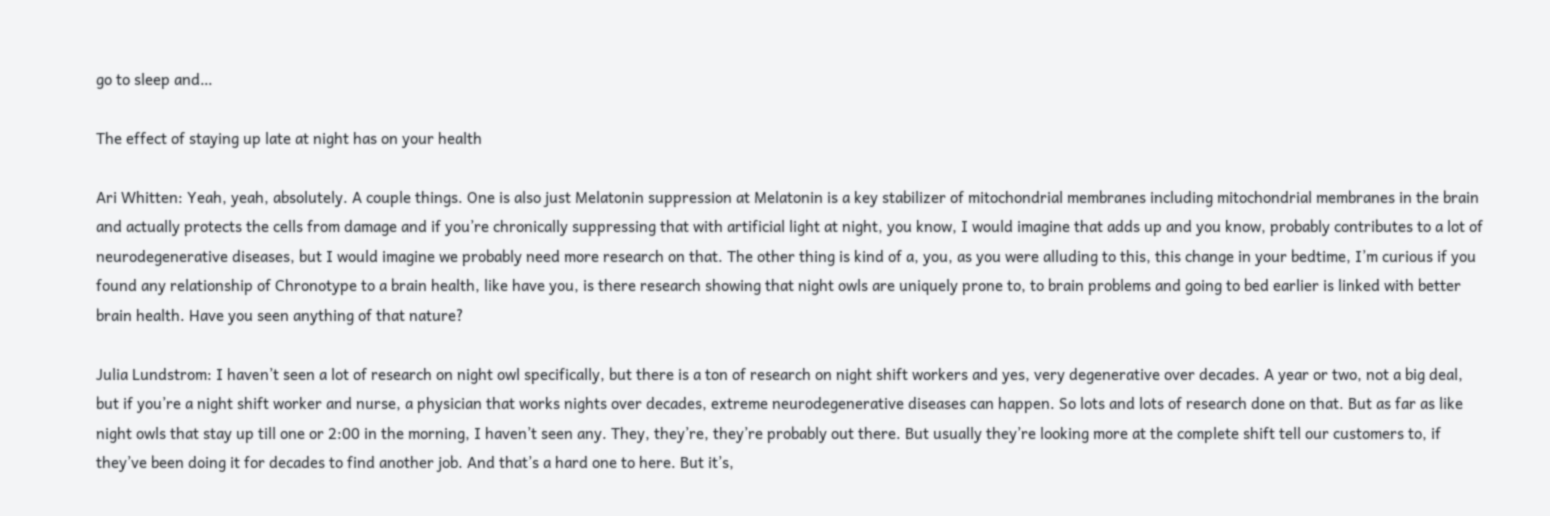go to sleep and…

The effect of staying up late at night has on your health

Ari Whitten: Yeah, yeah, absolutely. A couple things. One is also just Melatonin suppression at Melatonin is a key stabilizer of mitochondrial membranes including mitochondrial membranes in the brain and actually protects the cells from damage and if you’re chronically suppressing that with artificial light at night, you know, I would imagine that adds up and you know, probably contributes to a lot of neurodegenerative diseases, but I would imagine we probably need more research on that. The other thing is kind of a, you, as you were alluding to this, this change in your bedtime, I’m curious if you found any relationship of Chronotype to a brain health, like have you, is there research showing that night owls are uniquely prone to, to brain problems and going to bed earlier is linked with better brain health. Have you seen anything of that nature?

Julia Lundstrom: I haven’t seen a lot of research on night owl specifically, but there is a ton of research on night shift workers and yes, very degenerative over decades. A year or two, not a big deal, but if you’re a night shift worker and nurse, a physician that works nights over decades, extreme neurodegenerative diseases can happen. So lots and lots of research done on that. But as far as like night owls that stay up till one or 2:00 in the morning, I haven’t seen any. They, they’re, they’re probably out there. But usually they’re looking more at the complete shift tell our customers to, if they’ve been doing it for decades to find another job. And that’s a hard one to here. But it’s,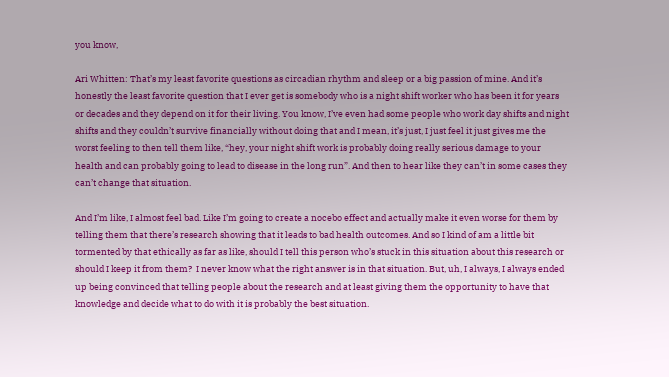you know,

Ari Whitten: That’s my least favorite questions as circadian rhythm and sleep or a big passion of mine. And it’s honestly the least favorite question that I ever get is somebody who is a night shift worker who has been it for years or decades and they depend on it for their living. You know, I’ve even had some people who work day shifts and night shifts and they couldn’t survive financially without doing that and I mean, it’s just, I just feel it just gives me the worst feeling to then tell them like, “hey, your night shift work is probably doing really serious damage to your health and can probably going to lead to disease in the long run”. And then to hear like they can’t in some cases they can’t change that situation.

And I’m like, I almost feel bad. Like I’m going to create a nocebo effect and actually make it even worse for them by telling them that there’s research showing that it leads to bad health outcomes. And so I kind of am a little bit tormented by that ethically as far as like, should I tell this person who’s stuck in this situation about this research or should I keep it from them?  I never know what the right answer is in that situation. But, uh, I always, I always ended up being convinced that telling people about the research and at least giving them the opportunity to have that knowledge and decide what to do with it is probably the best situation.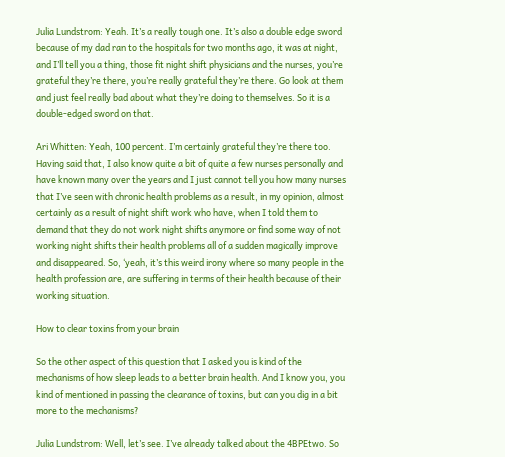Julia Lundstrom: Yeah. It’s a really tough one. It’s also a double edge sword because of my dad ran to the hospitals for two months ago, it was at night, and I’ll tell you a thing, those fit night shift physicians and the nurses, you’re grateful they’re there, you’re really grateful they’re there. Go look at them and just feel really bad about what they’re doing to themselves. So it is a double-edged sword on that.

Ari Whitten: Yeah, 100 percent. I’m certainly grateful they’re there too. Having said that, I also know quite a bit of quite a few nurses personally and have known many over the years and I just cannot tell you how many nurses that I’ve seen with chronic health problems as a result, in my opinion, almost certainly as a result of night shift work who have, when I told them to demand that they do not work night shifts anymore or find some way of not working night shifts their health problems all of a sudden magically improve and disappeared. So, ‘yeah, it’s this weird irony where so many people in the health profession are, are suffering in terms of their health because of their working situation.

How to clear toxins from your brain

So the other aspect of this question that I asked you is kind of the mechanisms of how sleep leads to a better brain health. And I know you, you kind of mentioned in passing the clearance of toxins, but can you dig in a bit more to the mechanisms?

Julia Lundstrom: Well, let’s see. I’ve already talked about the 4BPEtwo. So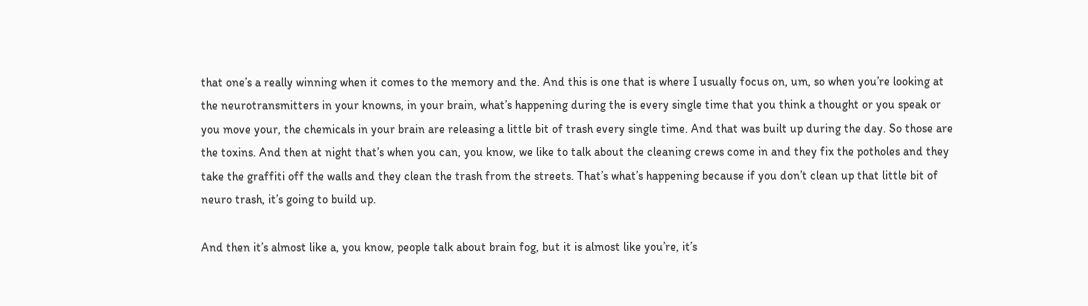that one’s a really winning when it comes to the memory and the. And this is one that is where I usually focus on, um, so when you’re looking at the neurotransmitters in your knowns, in your brain, what’s happening during the is every single time that you think a thought or you speak or you move your, the chemicals in your brain are releasing a little bit of trash every single time. And that was built up during the day. So those are the toxins. And then at night that’s when you can, you know, we like to talk about the cleaning crews come in and they fix the potholes and they take the graffiti off the walls and they clean the trash from the streets. That’s what’s happening because if you don’t clean up that little bit of neuro trash, it’s going to build up.

And then it’s almost like a, you know, people talk about brain fog, but it is almost like you’re, it’s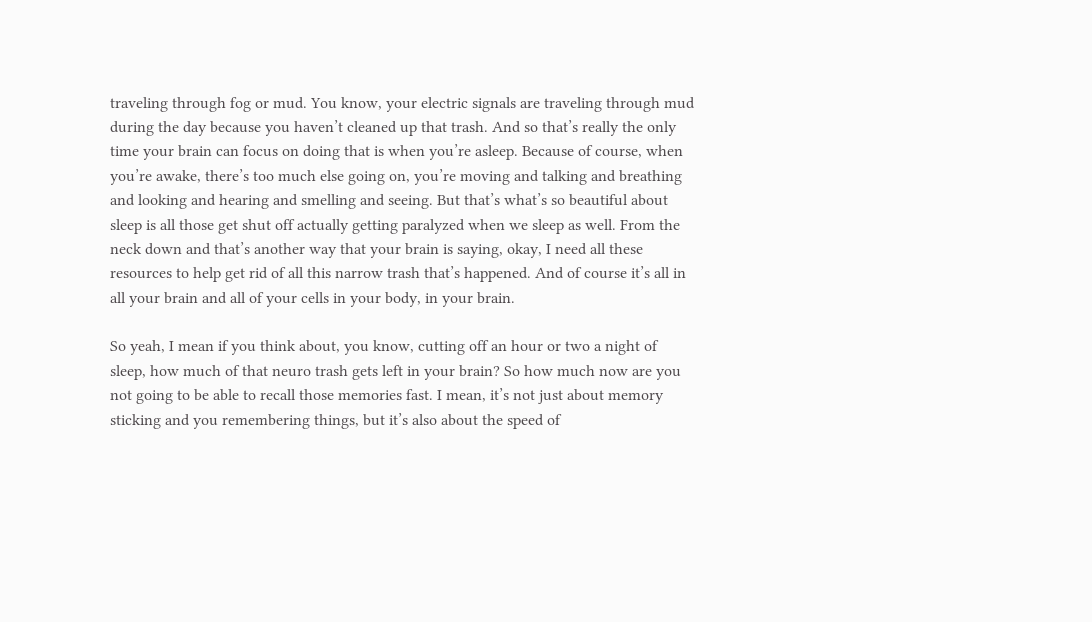traveling through fog or mud. You know, your electric signals are traveling through mud during the day because you haven’t cleaned up that trash. And so that’s really the only time your brain can focus on doing that is when you’re asleep. Because of course, when you’re awake, there’s too much else going on, you’re moving and talking and breathing and looking and hearing and smelling and seeing. But that’s what’s so beautiful about sleep is all those get shut off actually getting paralyzed when we sleep as well. From the neck down and that’s another way that your brain is saying, okay, I need all these resources to help get rid of all this narrow trash that’s happened. And of course it’s all in all your brain and all of your cells in your body, in your brain.

So yeah, I mean if you think about, you know, cutting off an hour or two a night of sleep, how much of that neuro trash gets left in your brain? So how much now are you not going to be able to recall those memories fast. I mean, it’s not just about memory sticking and you remembering things, but it’s also about the speed of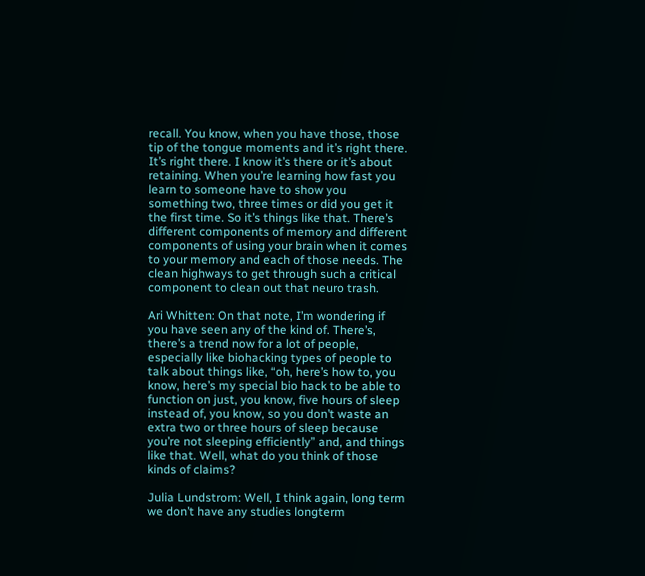recall. You know, when you have those, those tip of the tongue moments and it’s right there. It’s right there. I know it’s there or it’s about retaining. When you’re learning how fast you learn to someone have to show you something two, three times or did you get it the first time. So it’s things like that. There’s different components of memory and different components of using your brain when it comes to your memory and each of those needs. The clean highways to get through such a critical component to clean out that neuro trash.

Ari Whitten: On that note, I’m wondering if you have seen any of the kind of. There’s, there’s a trend now for a lot of people, especially like biohacking types of people to talk about things like, “oh, here’s how to, you know, here’s my special bio hack to be able to function on just, you know, five hours of sleep instead of, you know, so you don’t waste an extra two or three hours of sleep because you’re not sleeping efficiently” and, and things like that. Well, what do you think of those kinds of claims?

Julia Lundstrom: Well, I think again, long term we don’t have any studies longterm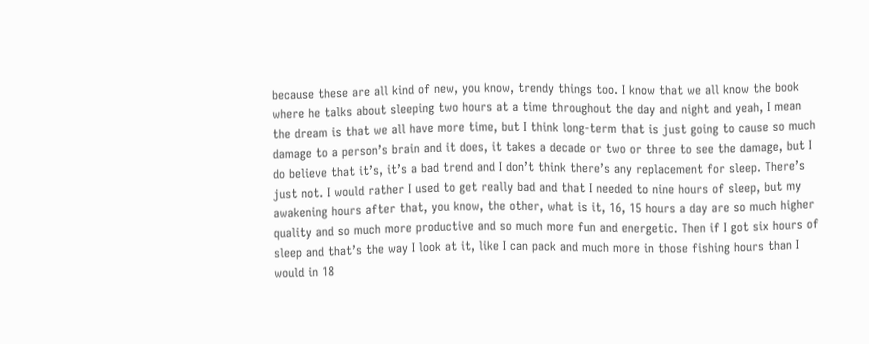because these are all kind of new, you know, trendy things too. I know that we all know the book where he talks about sleeping two hours at a time throughout the day and night and yeah, I mean the dream is that we all have more time, but I think long-term that is just going to cause so much damage to a person’s brain and it does, it takes a decade or two or three to see the damage, but I do believe that it’s, it’s a bad trend and I don’t think there’s any replacement for sleep. There’s just not. I would rather I used to get really bad and that I needed to nine hours of sleep, but my awakening hours after that, you know, the other, what is it, 16, 15 hours a day are so much higher quality and so much more productive and so much more fun and energetic. Then if I got six hours of sleep and that’s the way I look at it, like I can pack and much more in those fishing hours than I would in 18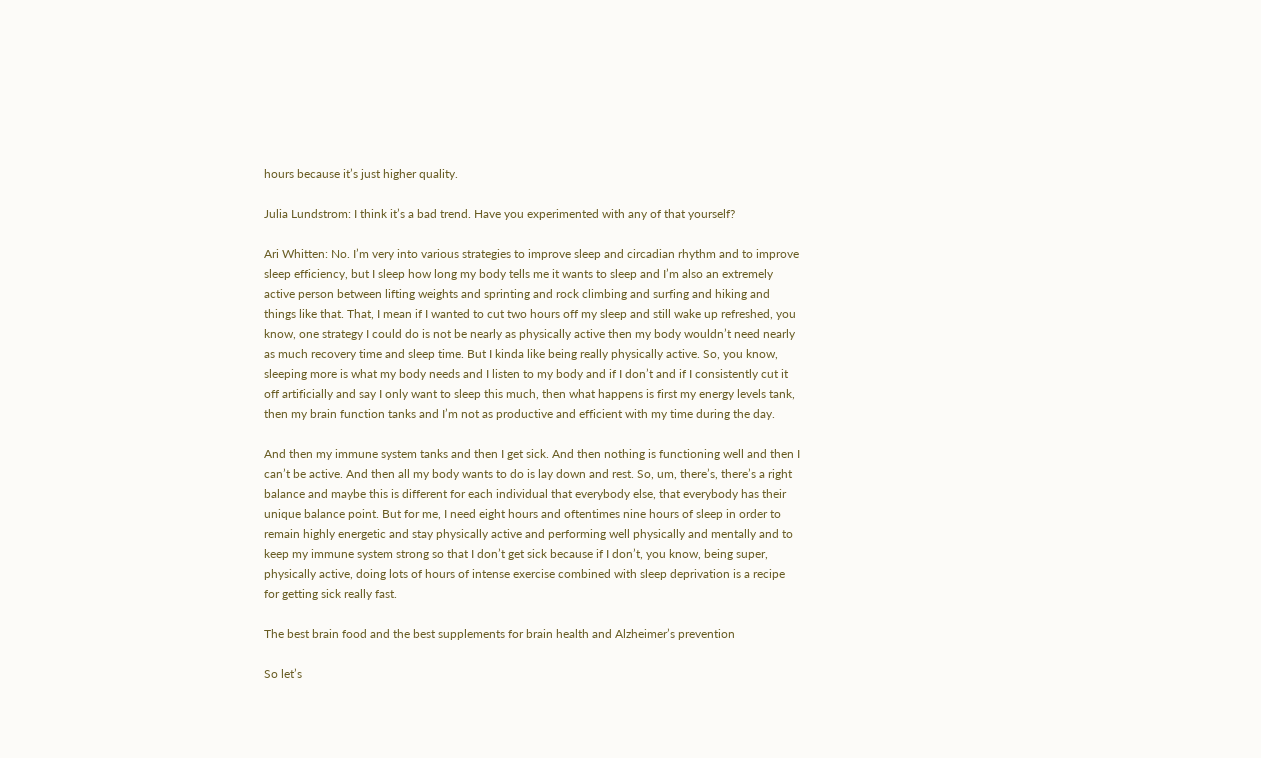hours because it’s just higher quality.

Julia Lundstrom: I think it’s a bad trend. Have you experimented with any of that yourself?

Ari Whitten: No. I’m very into various strategies to improve sleep and circadian rhythm and to improve sleep efficiency, but I sleep how long my body tells me it wants to sleep and I’m also an extremely active person between lifting weights and sprinting and rock climbing and surfing and hiking and things like that. That, I mean if I wanted to cut two hours off my sleep and still wake up refreshed, you know, one strategy I could do is not be nearly as physically active then my body wouldn’t need nearly as much recovery time and sleep time. But I kinda like being really physically active. So, you know, sleeping more is what my body needs and I listen to my body and if I don’t and if I consistently cut it off artificially and say I only want to sleep this much, then what happens is first my energy levels tank, then my brain function tanks and I’m not as productive and efficient with my time during the day.

And then my immune system tanks and then I get sick. And then nothing is functioning well and then I can’t be active. And then all my body wants to do is lay down and rest. So, um, there’s, there’s a right balance and maybe this is different for each individual that everybody else, that everybody has their unique balance point. But for me, I need eight hours and oftentimes nine hours of sleep in order to remain highly energetic and stay physically active and performing well physically and mentally and to keep my immune system strong so that I don’t get sick because if I don’t, you know, being super, physically active, doing lots of hours of intense exercise combined with sleep deprivation is a recipe for getting sick really fast.

The best brain food and the best supplements for brain health and Alzheimer’s prevention

So let’s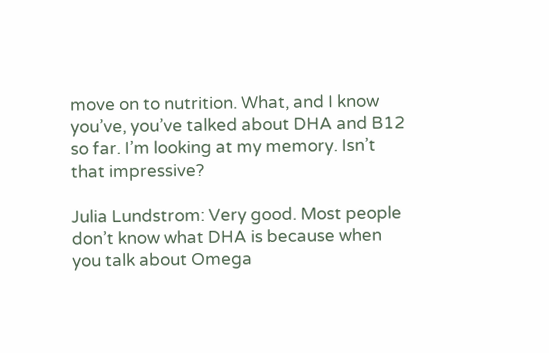move on to nutrition. What, and I know you’ve, you’ve talked about DHA and B12 so far. I’m looking at my memory. Isn’t that impressive?

Julia Lundstrom: Very good. Most people don’t know what DHA is because when you talk about Omega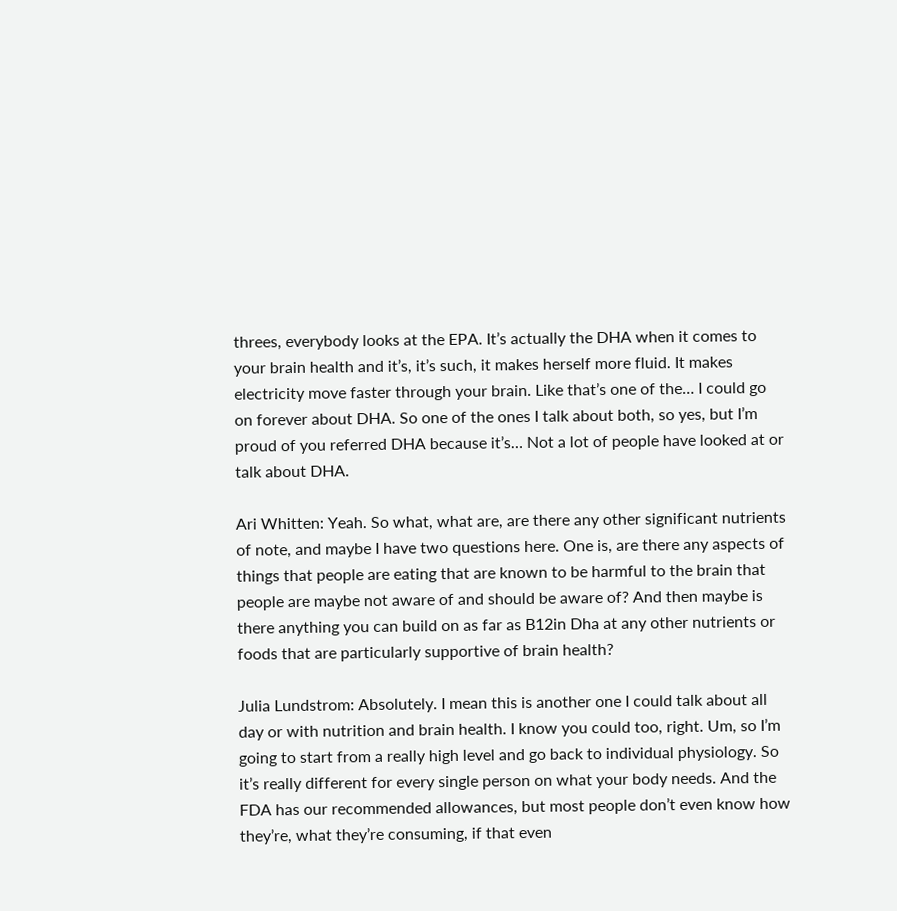threes, everybody looks at the EPA. It’s actually the DHA when it comes to your brain health and it’s, it’s such, it makes herself more fluid. It makes electricity move faster through your brain. Like that’s one of the… I could go on forever about DHA. So one of the ones I talk about both, so yes, but I’m proud of you referred DHA because it’s… Not a lot of people have looked at or talk about DHA.

Ari Whitten: Yeah. So what, what are, are there any other significant nutrients of note, and maybe I have two questions here. One is, are there any aspects of things that people are eating that are known to be harmful to the brain that people are maybe not aware of and should be aware of? And then maybe is there anything you can build on as far as B12in Dha at any other nutrients or foods that are particularly supportive of brain health?

Julia Lundstrom: Absolutely. I mean this is another one I could talk about all day or with nutrition and brain health. I know you could too, right. Um, so I’m going to start from a really high level and go back to individual physiology. So it’s really different for every single person on what your body needs. And the FDA has our recommended allowances, but most people don’t even know how they’re, what they’re consuming, if that even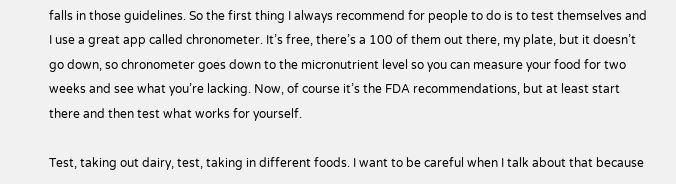falls in those guidelines. So the first thing I always recommend for people to do is to test themselves and I use a great app called chronometer. It’s free, there’s a 100 of them out there, my plate, but it doesn’t go down, so chronometer goes down to the micronutrient level so you can measure your food for two weeks and see what you’re lacking. Now, of course it’s the FDA recommendations, but at least start there and then test what works for yourself.

Test, taking out dairy, test, taking in different foods. I want to be careful when I talk about that because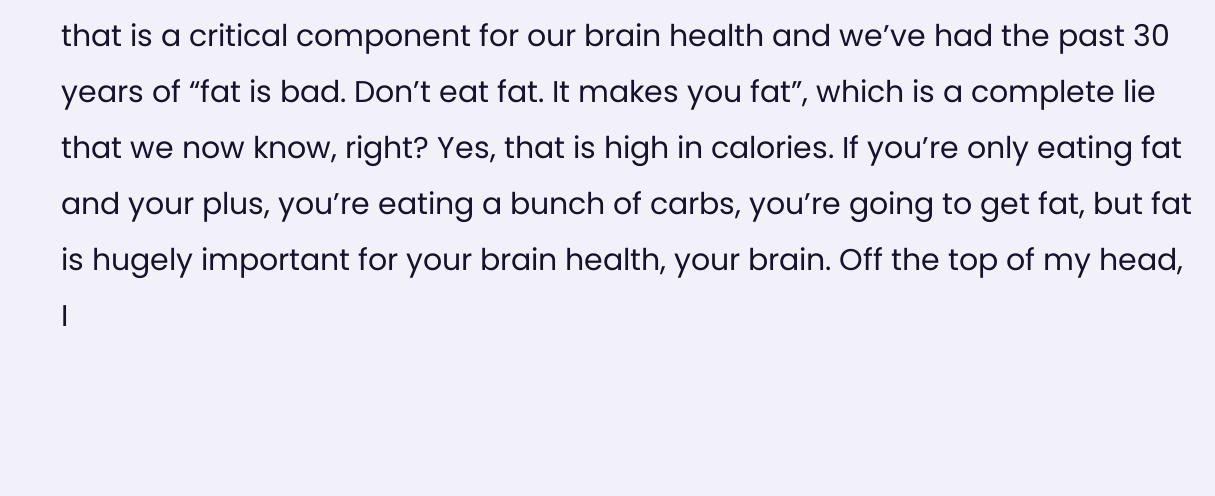that is a critical component for our brain health and we’ve had the past 30 years of “fat is bad. Don’t eat fat. It makes you fat”, which is a complete lie that we now know, right? Yes, that is high in calories. If you’re only eating fat and your plus, you’re eating a bunch of carbs, you’re going to get fat, but fat is hugely important for your brain health, your brain. Off the top of my head, I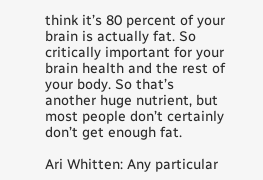think it’s 80 percent of your brain is actually fat. So critically important for your brain health and the rest of your body. So that’s another huge nutrient, but most people don’t certainly don’t get enough fat.

Ari Whitten: Any particular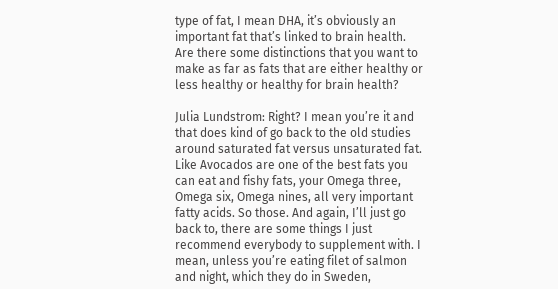type of fat, I mean DHA, it’s obviously an important fat that’s linked to brain health. Are there some distinctions that you want to make as far as fats that are either healthy or less healthy or healthy for brain health?

Julia Lundstrom: Right? I mean you’re it and that does kind of go back to the old studies around saturated fat versus unsaturated fat. Like Avocados are one of the best fats you can eat and fishy fats, your Omega three, Omega six, Omega nines, all very important fatty acids. So those. And again, I’ll just go back to, there are some things I just recommend everybody to supplement with. I mean, unless you’re eating filet of salmon and night, which they do in Sweden,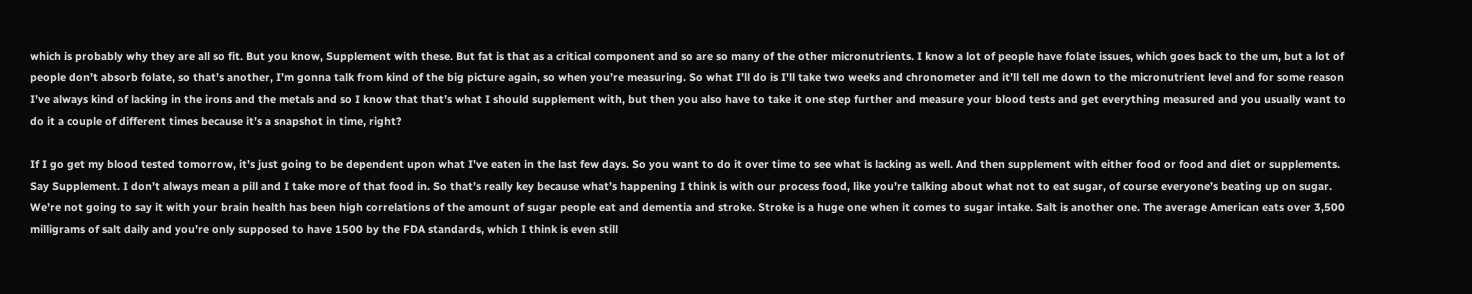which is probably why they are all so fit. But you know, Supplement with these. But fat is that as a critical component and so are so many of the other micronutrients. I know a lot of people have folate issues, which goes back to the um, but a lot of people don’t absorb folate, so that’s another, I’m gonna talk from kind of the big picture again, so when you’re measuring. So what I’ll do is I’ll take two weeks and chronometer and it’ll tell me down to the micronutrient level and for some reason I’ve always kind of lacking in the irons and the metals and so I know that that’s what I should supplement with, but then you also have to take it one step further and measure your blood tests and get everything measured and you usually want to do it a couple of different times because it’s a snapshot in time, right?

If I go get my blood tested tomorrow, it’s just going to be dependent upon what I’ve eaten in the last few days. So you want to do it over time to see what is lacking as well. And then supplement with either food or food and diet or supplements. Say Supplement. I don’t always mean a pill and I take more of that food in. So that’s really key because what’s happening I think is with our process food, like you’re talking about what not to eat sugar, of course everyone’s beating up on sugar. We’re not going to say it with your brain health has been high correlations of the amount of sugar people eat and dementia and stroke. Stroke is a huge one when it comes to sugar intake. Salt is another one. The average American eats over 3,500 milligrams of salt daily and you’re only supposed to have 1500 by the FDA standards, which I think is even still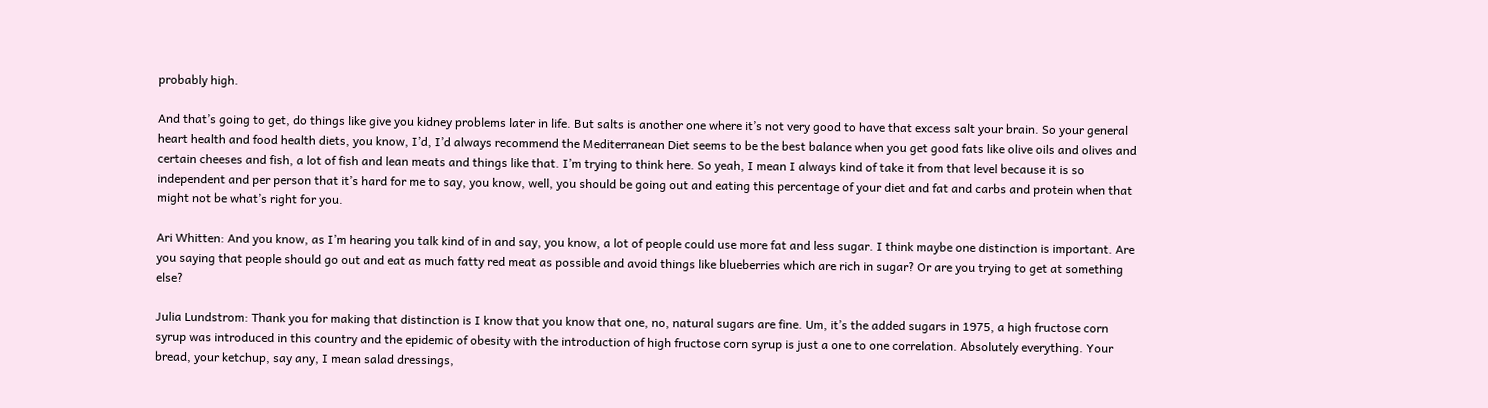probably high.

And that’s going to get, do things like give you kidney problems later in life. But salts is another one where it’s not very good to have that excess salt your brain. So your general heart health and food health diets, you know, I’d, I’d always recommend the Mediterranean Diet seems to be the best balance when you get good fats like olive oils and olives and certain cheeses and fish, a lot of fish and lean meats and things like that. I’m trying to think here. So yeah, I mean I always kind of take it from that level because it is so independent and per person that it’s hard for me to say, you know, well, you should be going out and eating this percentage of your diet and fat and carbs and protein when that might not be what’s right for you.

Ari Whitten: And you know, as I’m hearing you talk kind of in and say, you know, a lot of people could use more fat and less sugar. I think maybe one distinction is important. Are you saying that people should go out and eat as much fatty red meat as possible and avoid things like blueberries which are rich in sugar? Or are you trying to get at something else?

Julia Lundstrom: Thank you for making that distinction is I know that you know that one, no, natural sugars are fine. Um, it’s the added sugars in 1975, a high fructose corn syrup was introduced in this country and the epidemic of obesity with the introduction of high fructose corn syrup is just a one to one correlation. Absolutely everything. Your bread, your ketchup, say any, I mean salad dressings,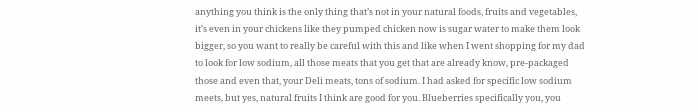anything you think is the only thing that’s not in your natural foods, fruits and vegetables, it’s even in your chickens like they pumped chicken now is sugar water to make them look bigger, so you want to really be careful with this and like when I went shopping for my dad to look for low sodium, all those meats that you get that are already know, pre-packaged those and even that, your Deli meats, tons of sodium. I had asked for specific low sodium meets, but yes, natural fruits I think are good for you. Blueberries specifically you, you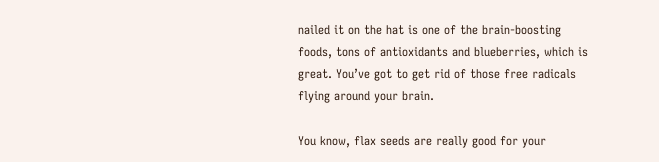nailed it on the hat is one of the brain-boosting foods, tons of antioxidants and blueberries, which is great. You’ve got to get rid of those free radicals flying around your brain.

You know, flax seeds are really good for your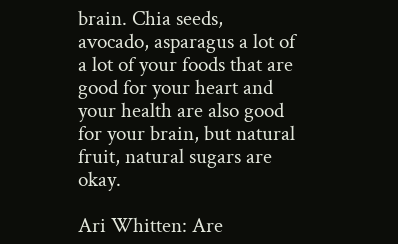brain. Chia seeds,  avocado, asparagus a lot of a lot of your foods that are good for your heart and your health are also good for your brain, but natural fruit, natural sugars are okay.

Ari Whitten: Are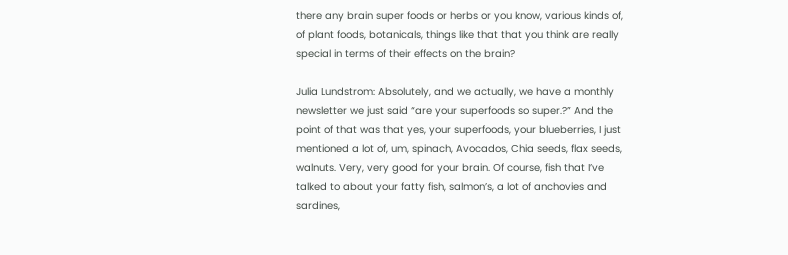there any brain super foods or herbs or you know, various kinds of, of plant foods, botanicals, things like that that you think are really special in terms of their effects on the brain?

Julia Lundstrom: Absolutely, and we actually, we have a monthly newsletter we just said “are your superfoods so super.?” And the point of that was that yes, your superfoods, your blueberries, I just mentioned a lot of, um, spinach, Avocados, Chia seeds, flax seeds, walnuts. Very, very good for your brain. Of course, fish that I’ve talked to about your fatty fish, salmon’s, a lot of anchovies and sardines,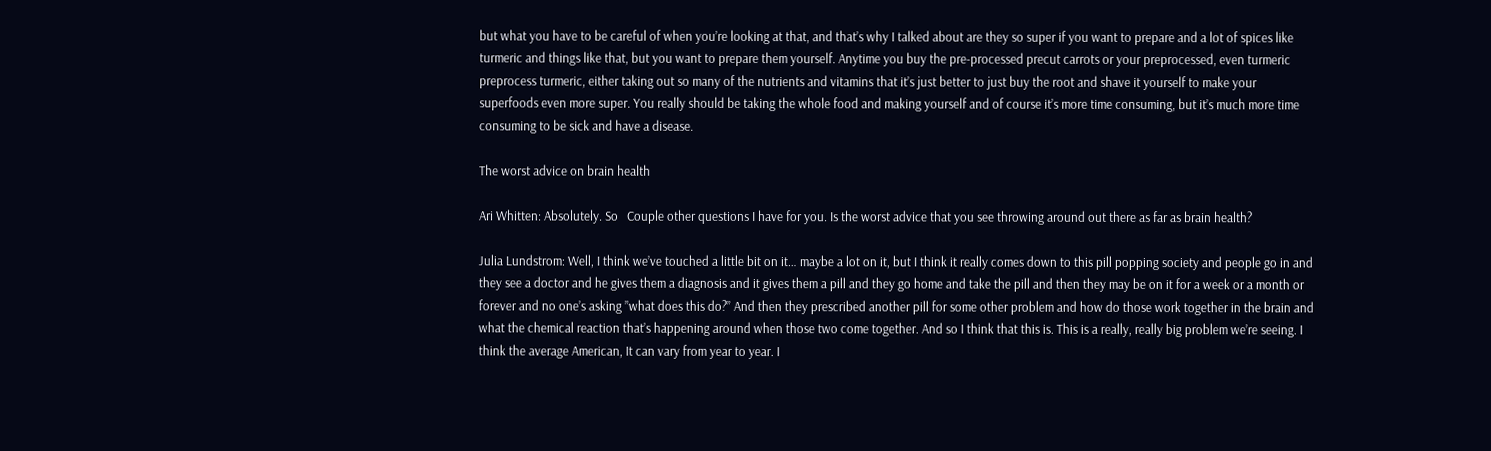but what you have to be careful of when you’re looking at that, and that’s why I talked about are they so super if you want to prepare and a lot of spices like turmeric and things like that, but you want to prepare them yourself. Anytime you buy the pre-processed precut carrots or your preprocessed, even turmeric preprocess turmeric, either taking out so many of the nutrients and vitamins that it’s just better to just buy the root and shave it yourself to make your superfoods even more super. You really should be taking the whole food and making yourself and of course it’s more time consuming, but it’s much more time consuming to be sick and have a disease.

The worst advice on brain health

Ari Whitten: Absolutely. So   Couple other questions I have for you. Is the worst advice that you see throwing around out there as far as brain health?

Julia Lundstrom: Well, I think we’ve touched a little bit on it… maybe a lot on it, but I think it really comes down to this pill popping society and people go in and they see a doctor and he gives them a diagnosis and it gives them a pill and they go home and take the pill and then they may be on it for a week or a month or forever and no one’s asking ”what does this do?” And then they prescribed another pill for some other problem and how do those work together in the brain and what the chemical reaction that’s happening around when those two come together. And so I think that this is. This is a really, really big problem we’re seeing. I think the average American, It can vary from year to year. I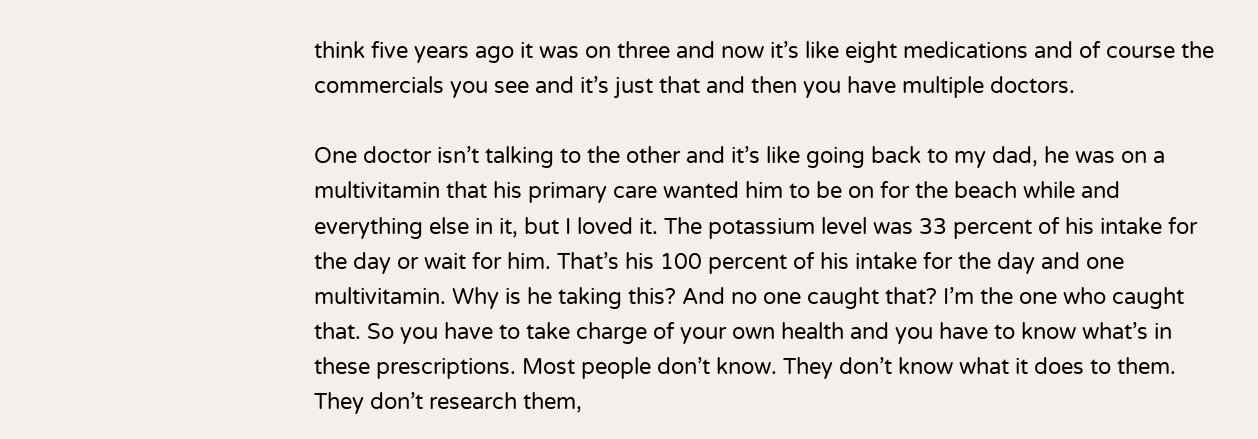think five years ago it was on three and now it’s like eight medications and of course the commercials you see and it’s just that and then you have multiple doctors.

One doctor isn’t talking to the other and it’s like going back to my dad, he was on a multivitamin that his primary care wanted him to be on for the beach while and everything else in it, but I loved it. The potassium level was 33 percent of his intake for the day or wait for him. That’s his 100 percent of his intake for the day and one multivitamin. Why is he taking this? And no one caught that? I’m the one who caught that. So you have to take charge of your own health and you have to know what’s in these prescriptions. Most people don’t know. They don’t know what it does to them. They don’t research them,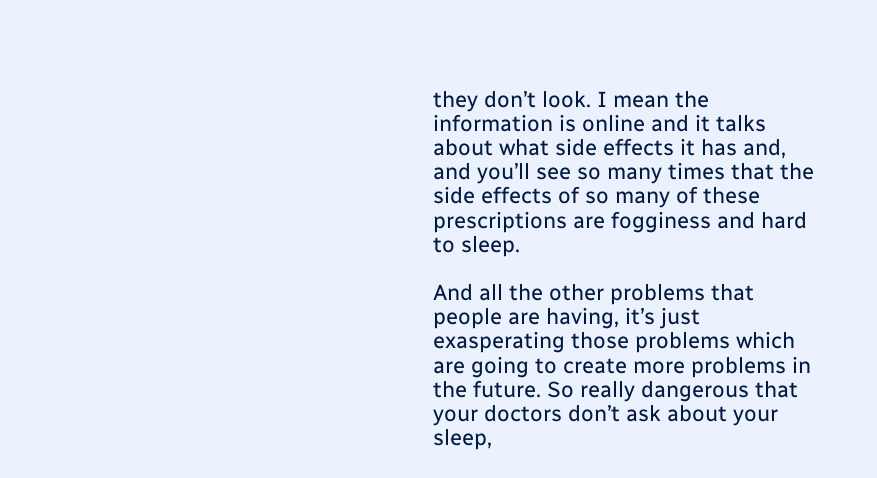they don’t look. I mean the information is online and it talks about what side effects it has and, and you’ll see so many times that the side effects of so many of these prescriptions are fogginess and hard to sleep.

And all the other problems that people are having, it’s just exasperating those problems which are going to create more problems in the future. So really dangerous that your doctors don’t ask about your sleep,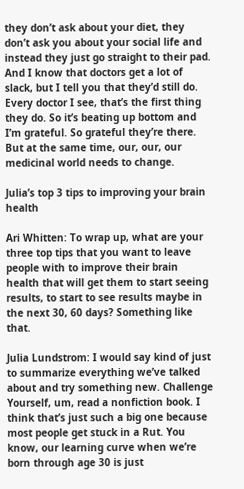they don’t ask about your diet, they don’t ask you about your social life and instead they just go straight to their pad. And I know that doctors get a lot of slack, but I tell you that they’d still do. Every doctor I see, that’s the first thing they do. So it’s beating up bottom and I’m grateful. So grateful they’re there. But at the same time, our, our, our medicinal world needs to change.

Julia’s top 3 tips to improving your brain health

Ari Whitten: To wrap up, what are your three top tips that you want to leave people with to improve their brain health that will get them to start seeing results, to start to see results maybe in the next 30, 60 days? Something like that.

Julia Lundstrom: I would say kind of just to summarize everything we’ve talked about and try something new. Challenge Yourself, um, read a nonfiction book. I think that’s just such a big one because most people get stuck in a Rut. You know, our learning curve when we’re born through age 30 is just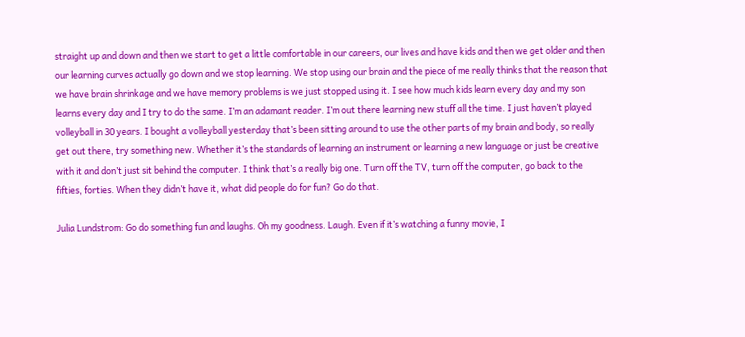straight up and down and then we start to get a little comfortable in our careers, our lives and have kids and then we get older and then our learning curves actually go down and we stop learning. We stop using our brain and the piece of me really thinks that the reason that we have brain shrinkage and we have memory problems is we just stopped using it. I see how much kids learn every day and my son learns every day and I try to do the same. I’m an adamant reader. I’m out there learning new stuff all the time. I just haven’t played volleyball in 30 years. I bought a volleyball yesterday that’s been sitting around to use the other parts of my brain and body, so really get out there, try something new. Whether it’s the standards of learning an instrument or learning a new language or just be creative with it and don’t just sit behind the computer. I think that’s a really big one. Turn off the TV, turn off the computer, go back to the fifties, forties. When they didn’t have it, what did people do for fun? Go do that.

Julia Lundstrom: Go do something fun and laughs. Oh my goodness. Laugh. Even if it’s watching a funny movie, I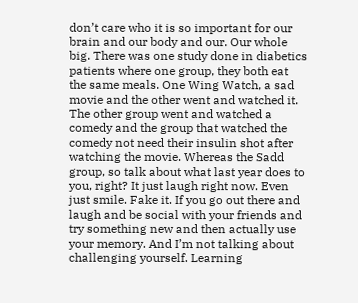don’t care who it is so important for our brain and our body and our. Our whole big. There was one study done in diabetics patients where one group, they both eat the same meals. One Wing Watch, a sad movie and the other went and watched it. The other group went and watched a comedy and the group that watched the comedy not need their insulin shot after watching the movie. Whereas the Sadd group, so talk about what last year does to you, right? It just laugh right now. Even just smile. Fake it. If you go out there and laugh and be social with your friends and try something new and then actually use your memory. And I’m not talking about challenging yourself. Learning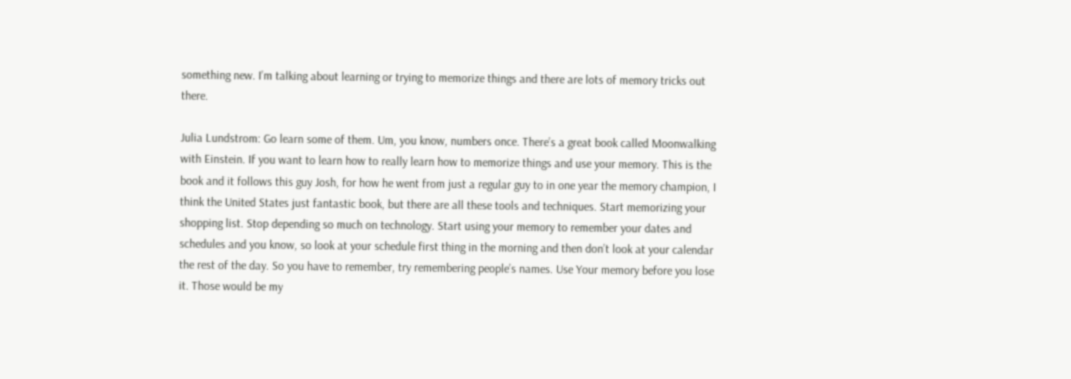something new. I’m talking about learning or trying to memorize things and there are lots of memory tricks out there.

Julia Lundstrom: Go learn some of them. Um, you know, numbers once. There’s a great book called Moonwalking with Einstein. If you want to learn how to really learn how to memorize things and use your memory. This is the book and it follows this guy Josh, for how he went from just a regular guy to in one year the memory champion, I think the United States just fantastic book, but there are all these tools and techniques. Start memorizing your shopping list. Stop depending so much on technology. Start using your memory to remember your dates and schedules and you know, so look at your schedule first thing in the morning and then don’t look at your calendar the rest of the day. So you have to remember, try remembering people’s names. Use Your memory before you lose it. Those would be my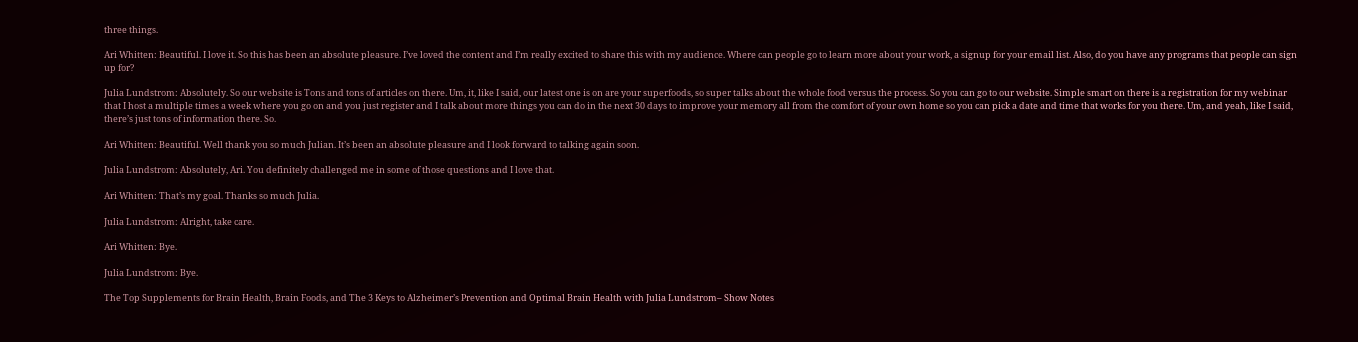three things.

Ari Whitten: Beautiful. I love it. So this has been an absolute pleasure. I’ve loved the content and I’m really excited to share this with my audience. Where can people go to learn more about your work, a signup for your email list. Also, do you have any programs that people can sign up for?

Julia Lundstrom: Absolutely. So our website is Tons and tons of articles on there. Um, it, like I said, our latest one is on are your superfoods, so super talks about the whole food versus the process. So you can go to our website. Simple smart on there is a registration for my webinar that I host a multiple times a week where you go on and you just register and I talk about more things you can do in the next 30 days to improve your memory all from the comfort of your own home so you can pick a date and time that works for you there. Um, and yeah, like I said, there’s just tons of information there. So.

Ari Whitten: Beautiful. Well thank you so much Julian. It’s been an absolute pleasure and I look forward to talking again soon.

Julia Lundstrom: Absolutely, Ari. You definitely challenged me in some of those questions and I love that.

Ari Whitten: That’s my goal. Thanks so much Julia.

Julia Lundstrom: Alright, take care.

Ari Whitten: Bye.

Julia Lundstrom: Bye.

The Top Supplements for Brain Health, Brain Foods, and The 3 Keys to Alzheimer’s Prevention and Optimal Brain Health with Julia Lundstrom– Show Notes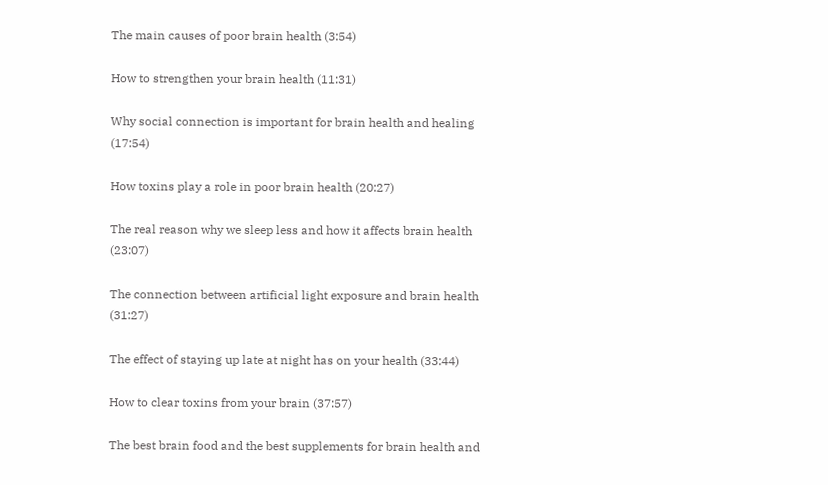The main causes of poor brain health (3:54)

How to strengthen your brain health (11:31)

Why social connection is important for brain health and healing (17:54)

How toxins play a role in poor brain health (20:27)

The real reason why we sleep less and how it affects brain health (23:07)

The connection between artificial light exposure and brain health (31:27)

The effect of staying up late at night has on your health (33:44)

How to clear toxins from your brain (37:57)

The best brain food and the best supplements for brain health and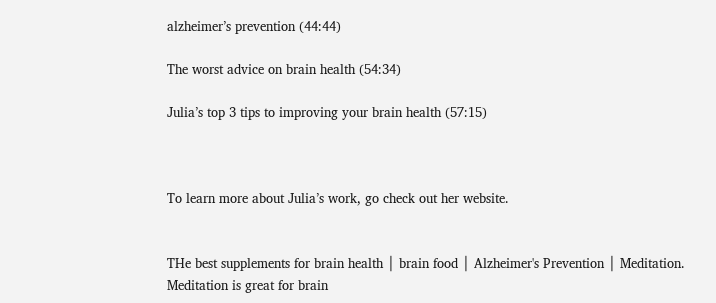alzheimer’s prevention (44:44)

The worst advice on brain health (54:34)

Julia’s top 3 tips to improving your brain health (57:15)



To learn more about Julia’s work, go check out her website.


THe best supplements for brain health │ brain food │ Alzheimer's Prevention │ Meditation.
Meditation is great for brain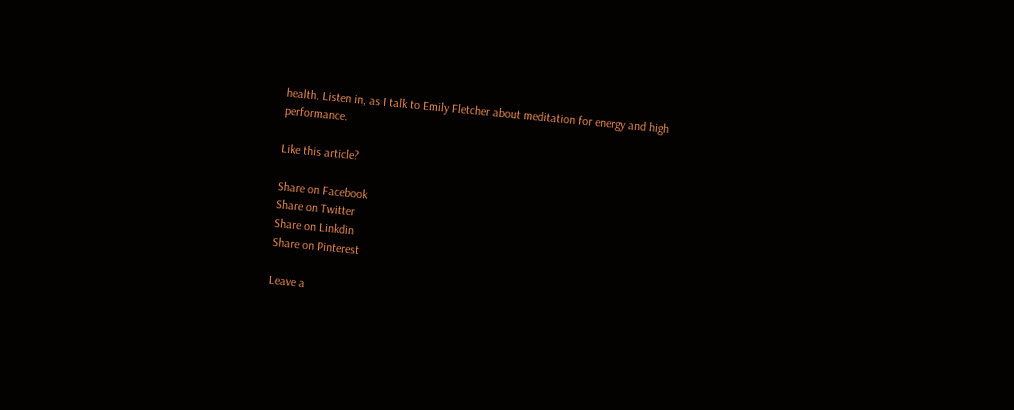health. Listen in, as I talk to Emily Fletcher about meditation for energy and high performance.

Like this article?

Share on Facebook
Share on Twitter
Share on Linkdin
Share on Pinterest

Leave a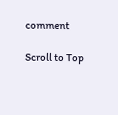comment

Scroll to Top